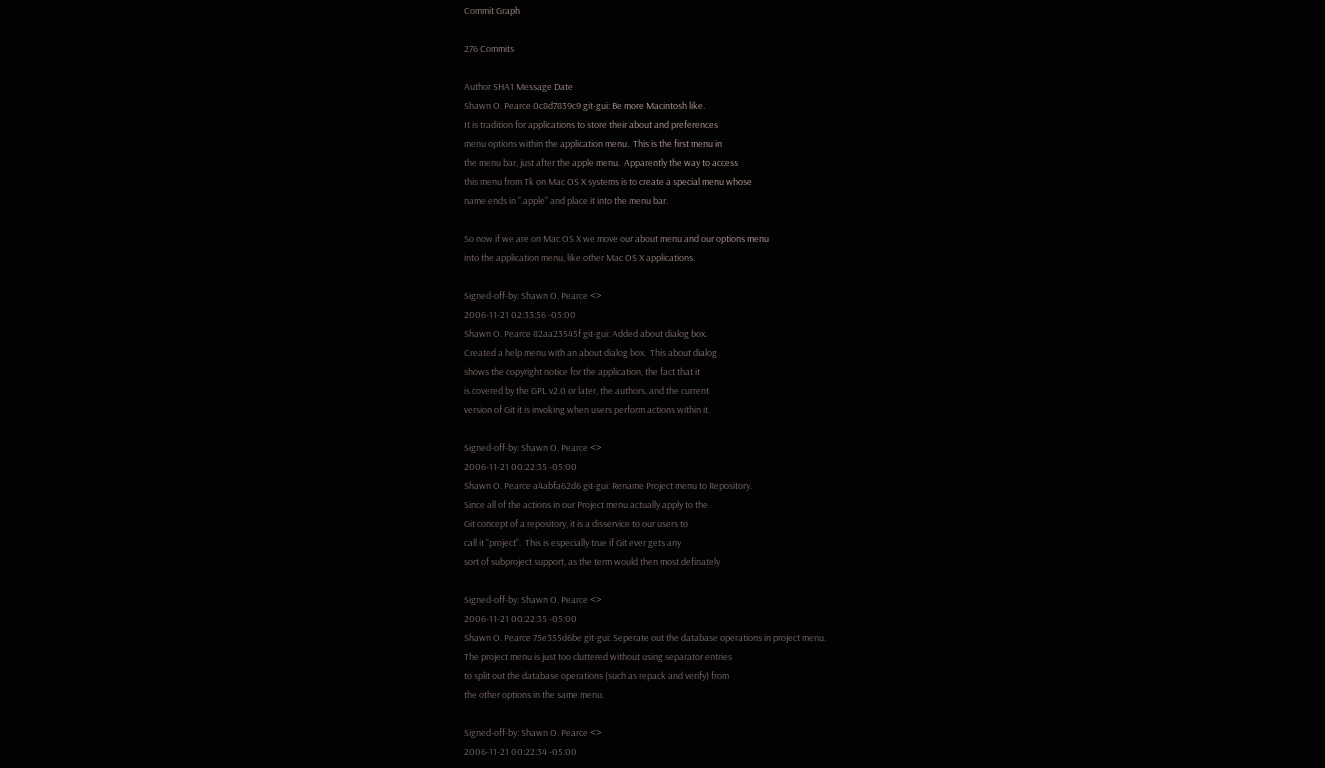Commit Graph

276 Commits

Author SHA1 Message Date
Shawn O. Pearce 0c8d7839c9 git-gui: Be more Macintosh like.
It is tradition for applications to store their about and preferences
menu options within the application menu.  This is the first menu in
the menu bar, just after the apple menu.  Apparently the way to access
this menu from Tk on Mac OS X systems is to create a special menu whose
name ends in ".apple" and place it into the menu bar.

So now if we are on Mac OS X we move our about menu and our options menu
into the application menu, like other Mac OS X applications.

Signed-off-by: Shawn O. Pearce <>
2006-11-21 02:33:56 -05:00
Shawn O. Pearce 82aa23545f git-gui: Added about dialog box.
Created a help menu with an about dialog box.  This about dialog
shows the copyright notice for the application, the fact that it
is covered by the GPL v2.0 or later, the authors, and the current
version of Git it is invoking when users perform actions within it.

Signed-off-by: Shawn O. Pearce <>
2006-11-21 00:22:35 -05:00
Shawn O. Pearce a4abfa62d6 git-gui: Rename Project menu to Repository.
Since all of the actions in our Project menu actually apply to the
Git concept of a repository, it is a disservice to our users to
call it "project".  This is especially true if Git ever gets any
sort of subproject support, as the term would then most definately

Signed-off-by: Shawn O. Pearce <>
2006-11-21 00:22:35 -05:00
Shawn O. Pearce 75e355d6be git-gui: Seperate out the database operations in project menu.
The project menu is just too cluttered without using separator entries
to split out the database operations (such as repack and verify) from
the other options in the same menu.

Signed-off-by: Shawn O. Pearce <>
2006-11-21 00:22:34 -05:00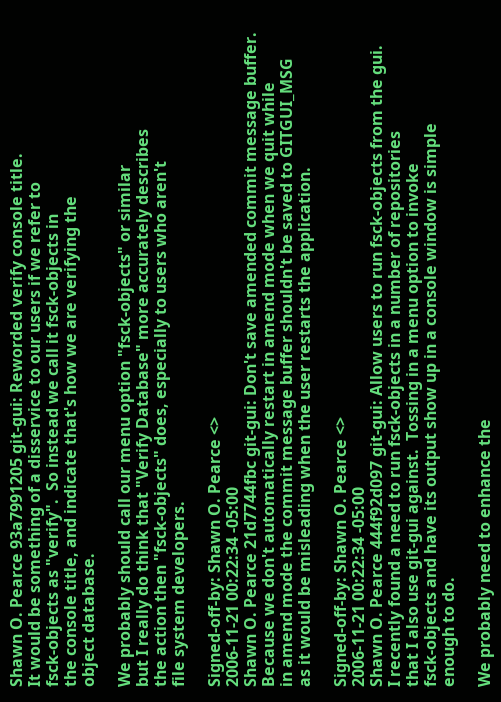Shawn O. Pearce 93a7991205 git-gui: Reworded verify console title.
It would be something of a disservice to our users if we refer to
fsck-objects as "verify".  So instead we call it fsck-objects in
the console title, and indicate that's how we are verifying the
object database.

We probably should call our menu option "fsck-objects" or similar
but I really do think that "Verify Database" more accurately describes
the action then "fsck-objects" does, especially to users who aren't
file system developers.

Signed-off-by: Shawn O. Pearce <>
2006-11-21 00:22:34 -05:00
Shawn O. Pearce 21d7744fbc git-gui: Don't save amended commit message buffer.
Because we don't automatically restart in amend mode when we quit while
in amend mode the commit message buffer shouldn't be saved to GITGUI_MSG
as it would be misleading when the user restarts the application.

Signed-off-by: Shawn O. Pearce <>
2006-11-21 00:22:34 -05:00
Shawn O. Pearce 444f92d097 git-gui: Allow users to run fsck-objects from the gui.
I recently found a need to run fsck-objects in a number of repositories
that I also use git-gui against.  Tossing in a menu option to invoke
fsck-objects and have its output show up in a console window is simple
enough to do.

We probably need to enhance the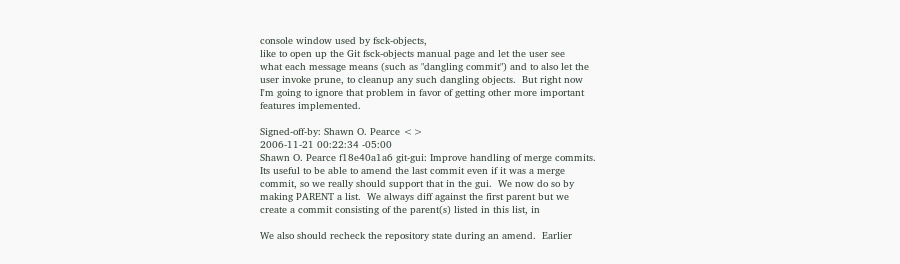console window used by fsck-objects,
like to open up the Git fsck-objects manual page and let the user see
what each message means (such as "dangling commit") and to also let the
user invoke prune, to cleanup any such dangling objects.  But right now
I'm going to ignore that problem in favor of getting other more important
features implemented.

Signed-off-by: Shawn O. Pearce <>
2006-11-21 00:22:34 -05:00
Shawn O. Pearce f18e40a1a6 git-gui: Improve handling of merge commits.
Its useful to be able to amend the last commit even if it was a merge
commit, so we really should support that in the gui.  We now do so by
making PARENT a list.  We always diff against the first parent but we
create a commit consisting of the parent(s) listed in this list, in

We also should recheck the repository state during an amend.  Earlier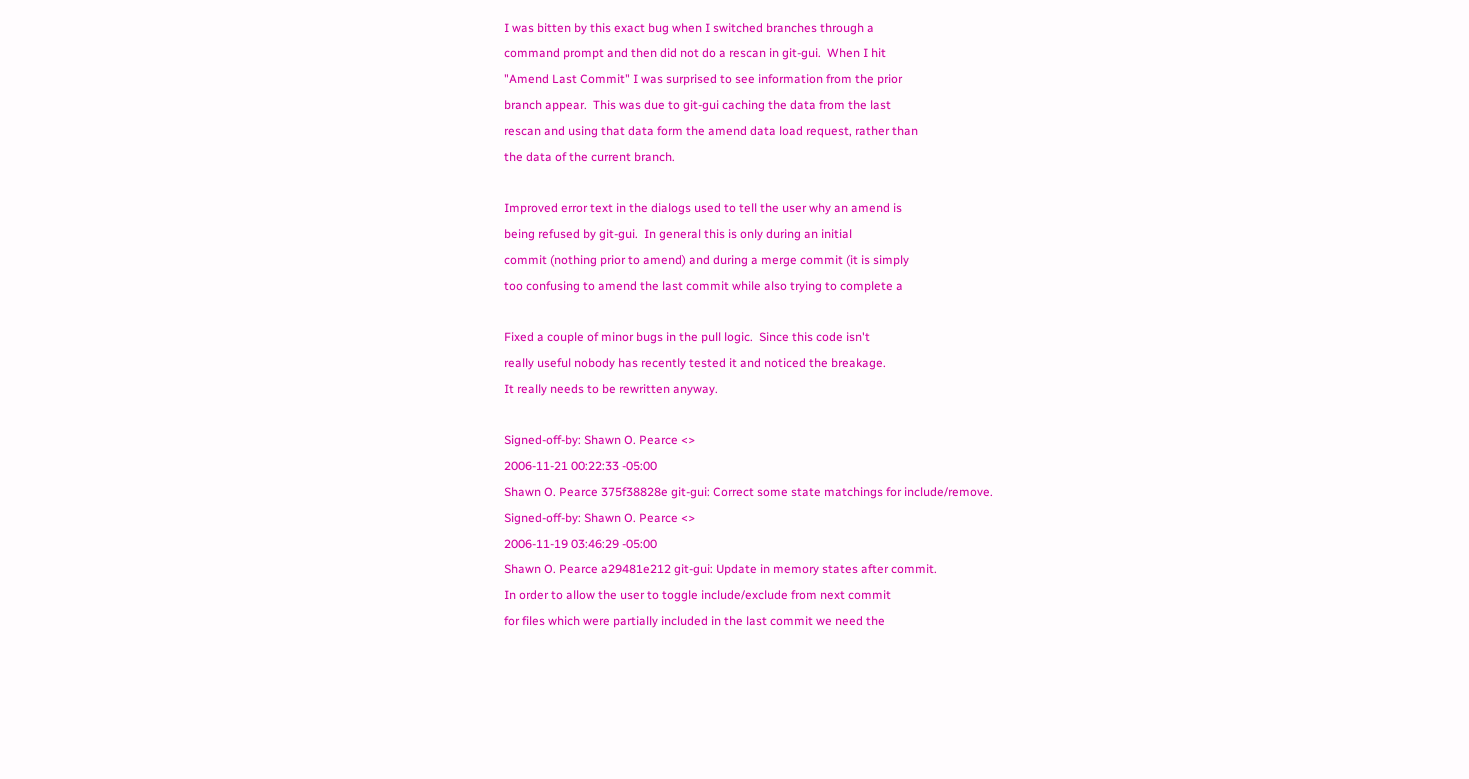I was bitten by this exact bug when I switched branches through a
command prompt and then did not do a rescan in git-gui.  When I hit
"Amend Last Commit" I was surprised to see information from the prior
branch appear.  This was due to git-gui caching the data from the last
rescan and using that data form the amend data load request, rather than
the data of the current branch.

Improved error text in the dialogs used to tell the user why an amend is
being refused by git-gui.  In general this is only during an initial
commit (nothing prior to amend) and during a merge commit (it is simply
too confusing to amend the last commit while also trying to complete a

Fixed a couple of minor bugs in the pull logic.  Since this code isn't
really useful nobody has recently tested it and noticed the breakage.
It really needs to be rewritten anyway.

Signed-off-by: Shawn O. Pearce <>
2006-11-21 00:22:33 -05:00
Shawn O. Pearce 375f38828e git-gui: Correct some state matchings for include/remove.
Signed-off-by: Shawn O. Pearce <>
2006-11-19 03:46:29 -05:00
Shawn O. Pearce a29481e212 git-gui: Update in memory states after commit.
In order to allow the user to toggle include/exclude from next commit
for files which were partially included in the last commit we need the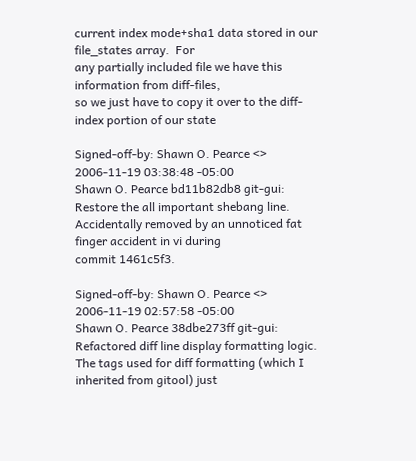current index mode+sha1 data stored in our file_states array.  For
any partially included file we have this information from diff-files,
so we just have to copy it over to the diff-index portion of our state

Signed-off-by: Shawn O. Pearce <>
2006-11-19 03:38:48 -05:00
Shawn O. Pearce bd11b82db8 git-gui: Restore the all important shebang line.
Accidentally removed by an unnoticed fat finger accident in vi during
commit 1461c5f3.

Signed-off-by: Shawn O. Pearce <>
2006-11-19 02:57:58 -05:00
Shawn O. Pearce 38dbe273ff git-gui: Refactored diff line display formatting logic.
The tags used for diff formatting (which I inherited from gitool) just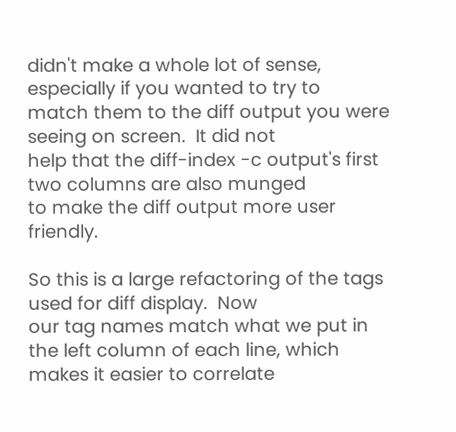didn't make a whole lot of sense, especially if you wanted to try to
match them to the diff output you were seeing on screen.  It did not
help that the diff-index -c output's first two columns are also munged
to make the diff output more user friendly.

So this is a large refactoring of the tags used for diff display.  Now
our tag names match what we put in the left column of each line, which
makes it easier to correlate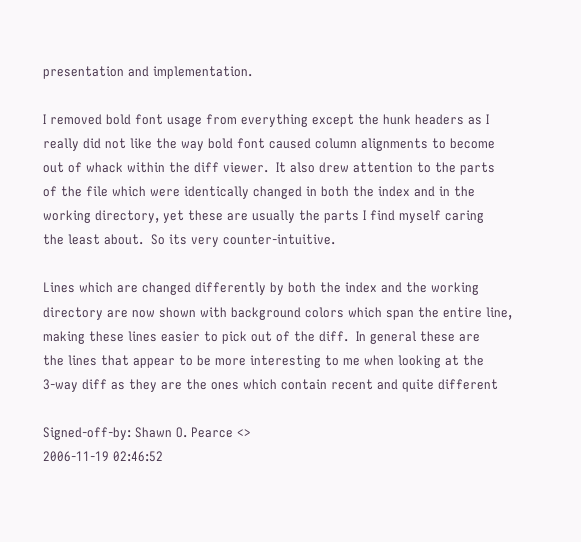presentation and implementation.

I removed bold font usage from everything except the hunk headers as I
really did not like the way bold font caused column alignments to become
out of whack within the diff viewer.  It also drew attention to the parts
of the file which were identically changed in both the index and in the
working directory, yet these are usually the parts I find myself caring
the least about.  So its very counter-intuitive.

Lines which are changed differently by both the index and the working
directory are now shown with background colors which span the entire line,
making these lines easier to pick out of the diff.  In general these are
the lines that appear to be more interesting to me when looking at the
3-way diff as they are the ones which contain recent and quite different

Signed-off-by: Shawn O. Pearce <>
2006-11-19 02:46:52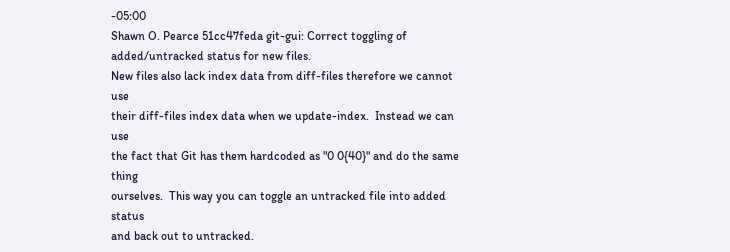-05:00
Shawn O. Pearce 51cc47feda git-gui: Correct toggling of added/untracked status for new files.
New files also lack index data from diff-files therefore we cannot use
their diff-files index data when we update-index.  Instead we can use
the fact that Git has them hardcoded as "0 0{40}" and do the same thing
ourselves.  This way you can toggle an untracked file into added status
and back out to untracked.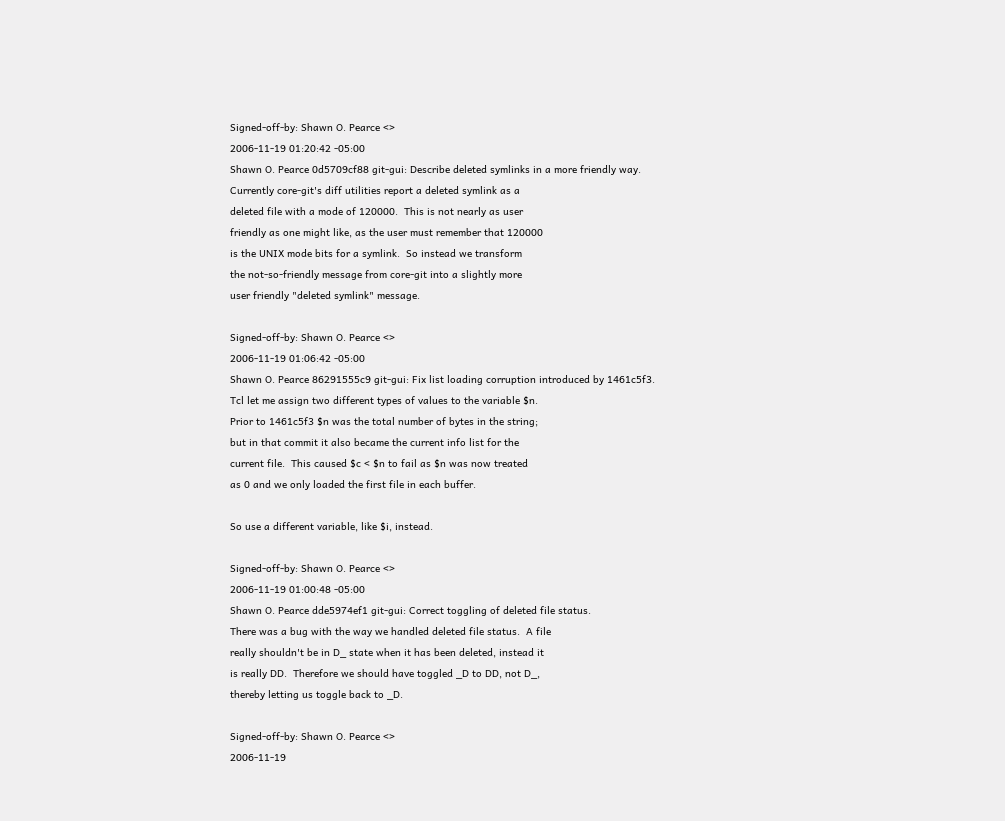Signed-off-by: Shawn O. Pearce <>
2006-11-19 01:20:42 -05:00
Shawn O. Pearce 0d5709cf88 git-gui: Describe deleted symlinks in a more friendly way.
Currently core-git's diff utilities report a deleted symlink as a
deleted file with a mode of 120000.  This is not nearly as user
friendly as one might like, as the user must remember that 120000
is the UNIX mode bits for a symlink.  So instead we transform
the not-so-friendly message from core-git into a slightly more
user friendly "deleted symlink" message.

Signed-off-by: Shawn O. Pearce <>
2006-11-19 01:06:42 -05:00
Shawn O. Pearce 86291555c9 git-gui: Fix list loading corruption introduced by 1461c5f3.
Tcl let me assign two different types of values to the variable $n.
Prior to 1461c5f3 $n was the total number of bytes in the string;
but in that commit it also became the current info list for the
current file.  This caused $c < $n to fail as $n was now treated
as 0 and we only loaded the first file in each buffer.

So use a different variable, like $i, instead.

Signed-off-by: Shawn O. Pearce <>
2006-11-19 01:00:48 -05:00
Shawn O. Pearce dde5974ef1 git-gui: Correct toggling of deleted file status.
There was a bug with the way we handled deleted file status.  A file
really shouldn't be in D_ state when it has been deleted, instead it
is really DD.  Therefore we should have toggled _D to DD, not D_,
thereby letting us toggle back to _D.

Signed-off-by: Shawn O. Pearce <>
2006-11-19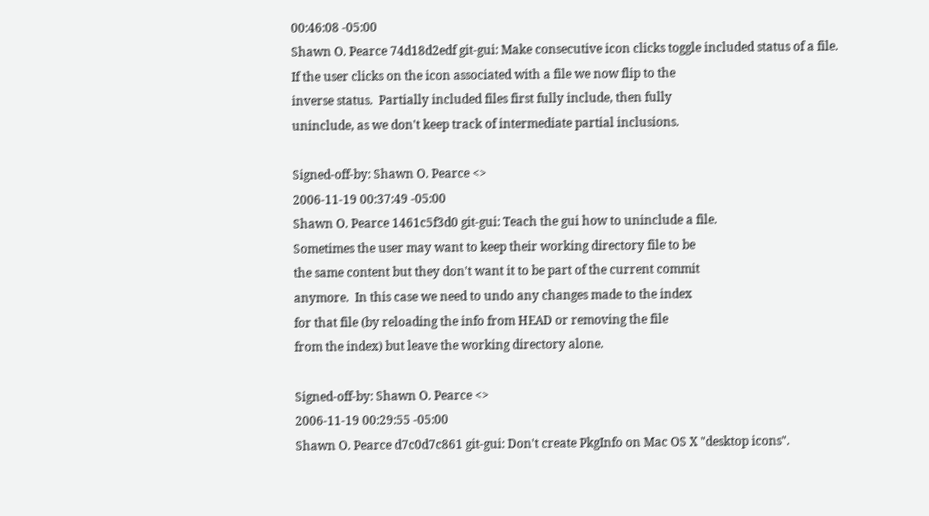00:46:08 -05:00
Shawn O. Pearce 74d18d2edf git-gui: Make consecutive icon clicks toggle included status of a file.
If the user clicks on the icon associated with a file we now flip to the
inverse status.  Partially included files first fully include, then fully
uninclude, as we don't keep track of intermediate partial inclusions.

Signed-off-by: Shawn O. Pearce <>
2006-11-19 00:37:49 -05:00
Shawn O. Pearce 1461c5f3d0 git-gui: Teach the gui how to uninclude a file.
Sometimes the user may want to keep their working directory file to be
the same content but they don't want it to be part of the current commit
anymore.  In this case we need to undo any changes made to the index
for that file (by reloading the info from HEAD or removing the file
from the index) but leave the working directory alone.

Signed-off-by: Shawn O. Pearce <>
2006-11-19 00:29:55 -05:00
Shawn O. Pearce d7c0d7c861 git-gui: Don't create PkgInfo on Mac OS X "desktop icons".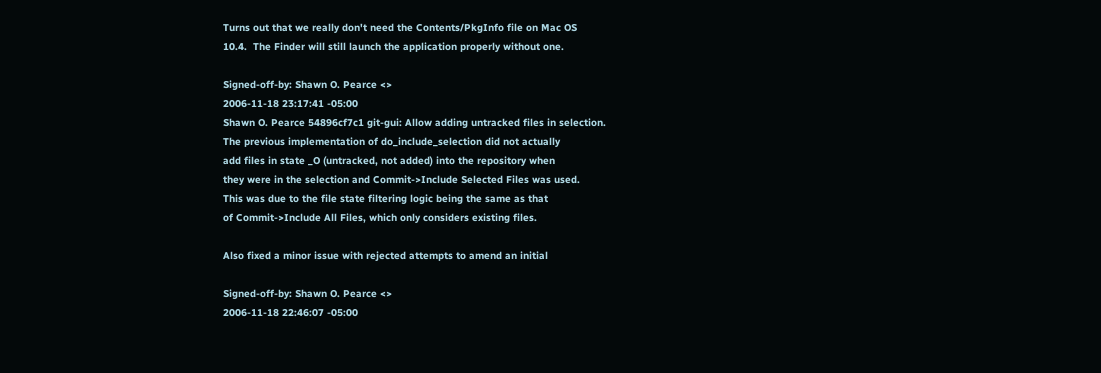Turns out that we really don't need the Contents/PkgInfo file on Mac OS
10.4.  The Finder will still launch the application properly without one.

Signed-off-by: Shawn O. Pearce <>
2006-11-18 23:17:41 -05:00
Shawn O. Pearce 54896cf7c1 git-gui: Allow adding untracked files in selection.
The previous implementation of do_include_selection did not actually
add files in state _O (untracked, not added) into the repository when
they were in the selection and Commit->Include Selected Files was used.
This was due to the file state filtering logic being the same as that
of Commit->Include All Files, which only considers existing files.

Also fixed a minor issue with rejected attempts to amend an initial

Signed-off-by: Shawn O. Pearce <>
2006-11-18 22:46:07 -05:00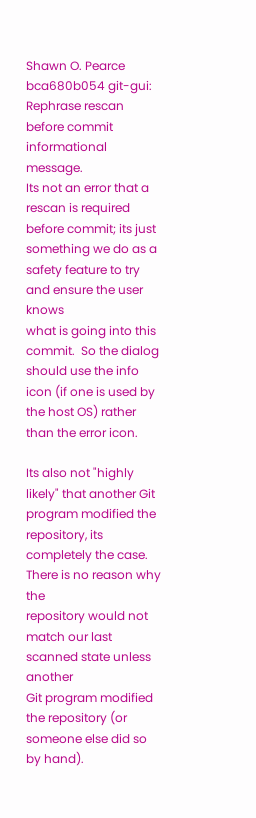Shawn O. Pearce bca680b054 git-gui: Rephrase rescan before commit informational message.
Its not an error that a rescan is required before commit; its just
something we do as a safety feature to try and ensure the user knows
what is going into this commit.  So the dialog should use the info
icon (if one is used by the host OS) rather than the error icon.

Its also not "highly likely" that another Git program modified the
repository, its completely the case.  There is no reason why the
repository would not match our last scanned state unless another
Git program modified the repository (or someone else did so by hand).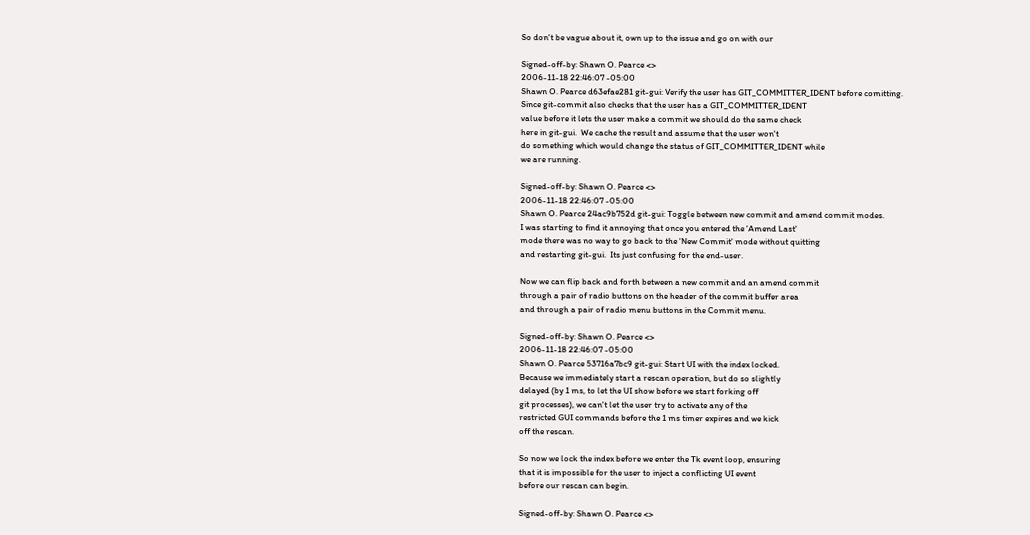So don't be vague about it, own up to the issue and go on with our

Signed-off-by: Shawn O. Pearce <>
2006-11-18 22:46:07 -05:00
Shawn O. Pearce d63efae281 git-gui: Verify the user has GIT_COMMITTER_IDENT before comitting.
Since git-commit also checks that the user has a GIT_COMMITTER_IDENT
value before it lets the user make a commit we should do the same check
here in git-gui.  We cache the result and assume that the user won't
do something which would change the status of GIT_COMMITTER_IDENT while
we are running.

Signed-off-by: Shawn O. Pearce <>
2006-11-18 22:46:07 -05:00
Shawn O. Pearce 24ac9b752d git-gui: Toggle between new commit and amend commit modes.
I was starting to find it annoying that once you entered the 'Amend Last'
mode there was no way to go back to the 'New Commit' mode without quitting
and restarting git-gui.  Its just confusing for the end-user.

Now we can flip back and forth between a new commit and an amend commit
through a pair of radio buttons on the header of the commit buffer area
and through a pair of radio menu buttons in the Commit menu.

Signed-off-by: Shawn O. Pearce <>
2006-11-18 22:46:07 -05:00
Shawn O. Pearce 53716a7bc9 git-gui: Start UI with the index locked.
Because we immediately start a rescan operation, but do so slightly
delayed (by 1 ms, to let the UI show before we start forking off
git processes), we can't let the user try to activate any of the
restricted GUI commands before the 1 ms timer expires and we kick
off the rescan.

So now we lock the index before we enter the Tk event loop, ensuring
that it is impossible for the user to inject a conflicting UI event
before our rescan can begin.

Signed-off-by: Shawn O. Pearce <>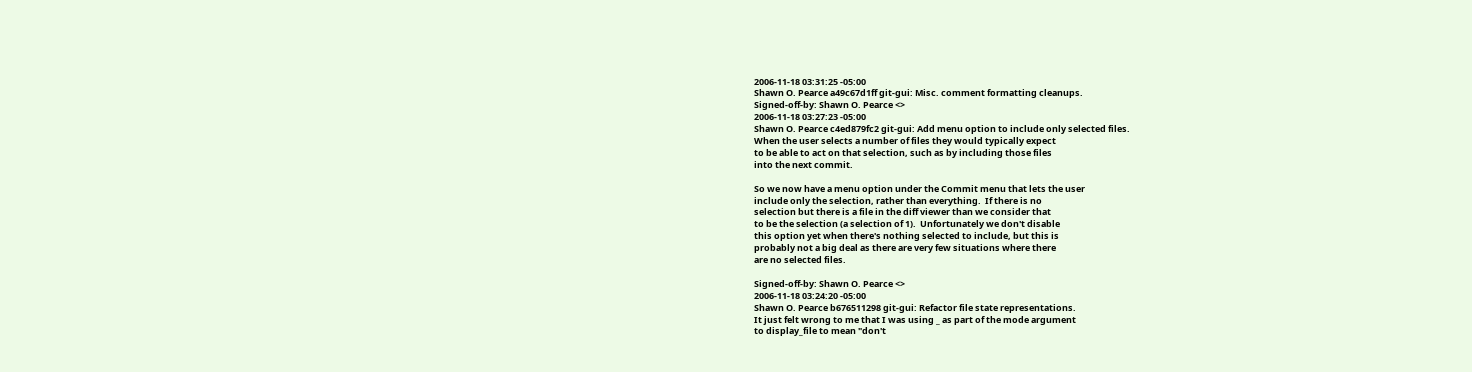2006-11-18 03:31:25 -05:00
Shawn O. Pearce a49c67d1ff git-gui: Misc. comment formatting cleanups.
Signed-off-by: Shawn O. Pearce <>
2006-11-18 03:27:23 -05:00
Shawn O. Pearce c4ed879fc2 git-gui: Add menu option to include only selected files.
When the user selects a number of files they would typically expect
to be able to act on that selection, such as by including those files
into the next commit.

So we now have a menu option under the Commit menu that lets the user
include only the selection, rather than everything.  If there is no
selection but there is a file in the diff viewer than we consider that
to be the selection (a selection of 1).  Unfortunately we don't disable
this option yet when there's nothing selected to include, but this is
probably not a big deal as there are very few situations where there
are no selected files.

Signed-off-by: Shawn O. Pearce <>
2006-11-18 03:24:20 -05:00
Shawn O. Pearce b676511298 git-gui: Refactor file state representations.
It just felt wrong to me that I was using _ as part of the mode argument
to display_file to mean "don't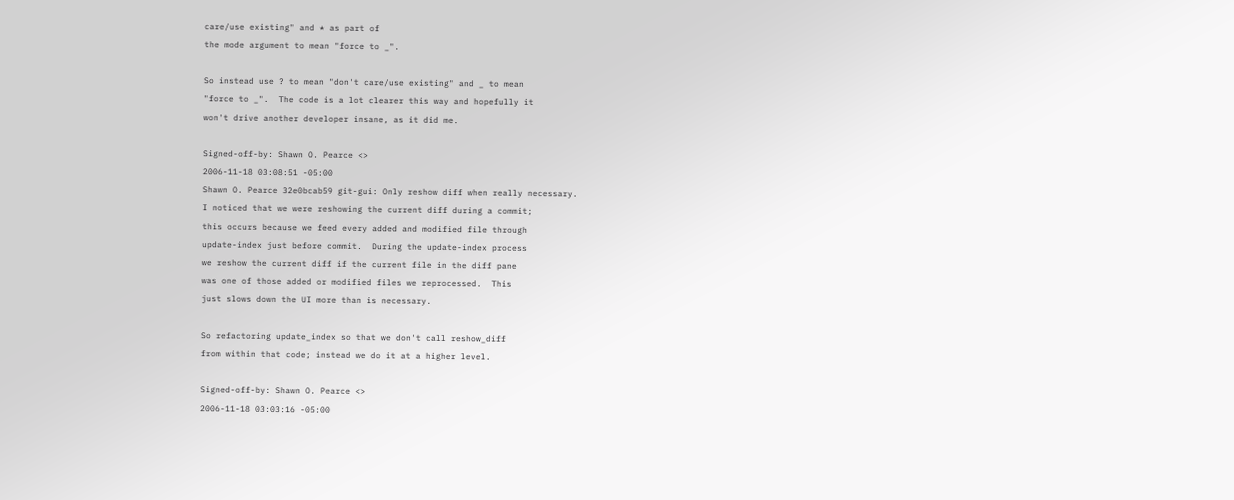care/use existing" and * as part of
the mode argument to mean "force to _".

So instead use ? to mean "don't care/use existing" and _ to mean
"force to _".  The code is a lot clearer this way and hopefully it
won't drive another developer insane, as it did me.

Signed-off-by: Shawn O. Pearce <>
2006-11-18 03:08:51 -05:00
Shawn O. Pearce 32e0bcab59 git-gui: Only reshow diff when really necessary.
I noticed that we were reshowing the current diff during a commit;
this occurs because we feed every added and modified file through
update-index just before commit.  During the update-index process
we reshow the current diff if the current file in the diff pane
was one of those added or modified files we reprocessed.  This
just slows down the UI more than is necessary.

So refactoring update_index so that we don't call reshow_diff
from within that code; instead we do it at a higher level.

Signed-off-by: Shawn O. Pearce <>
2006-11-18 03:03:16 -05:00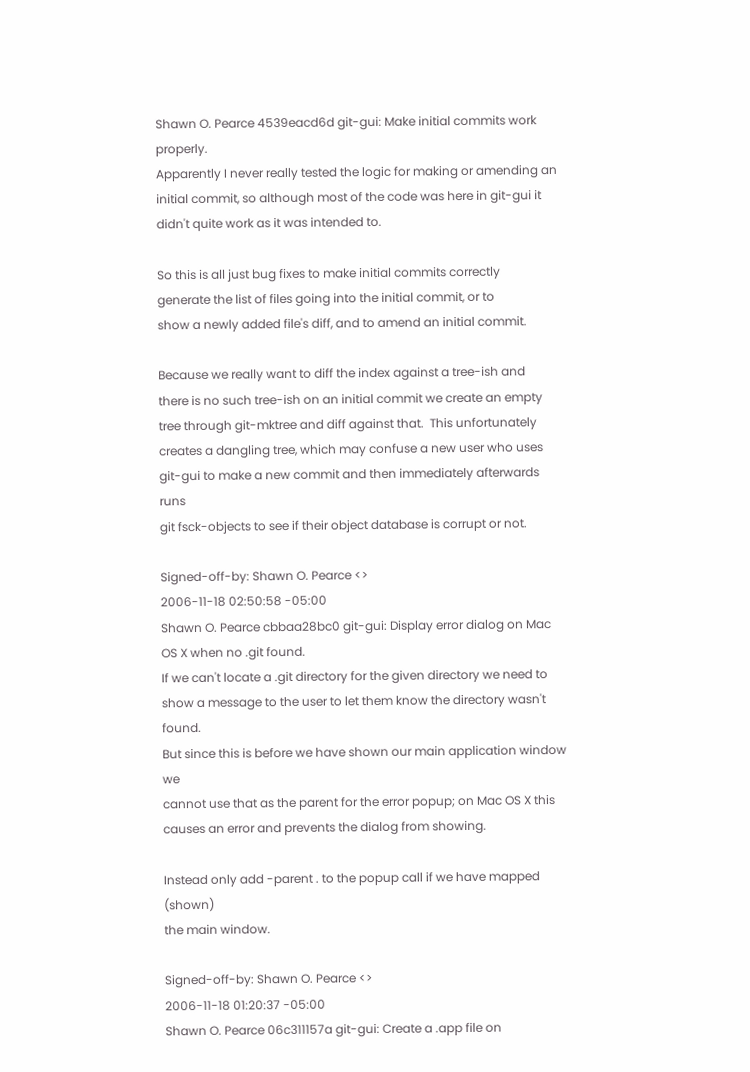Shawn O. Pearce 4539eacd6d git-gui: Make initial commits work properly.
Apparently I never really tested the logic for making or amending an
initial commit, so although most of the code was here in git-gui it
didn't quite work as it was intended to.

So this is all just bug fixes to make initial commits correctly
generate the list of files going into the initial commit, or to
show a newly added file's diff, and to amend an initial commit.

Because we really want to diff the index against a tree-ish and
there is no such tree-ish on an initial commit we create an empty
tree through git-mktree and diff against that.  This unfortunately
creates a dangling tree, which may confuse a new user who uses
git-gui to make a new commit and then immediately afterwards runs
git fsck-objects to see if their object database is corrupt or not.

Signed-off-by: Shawn O. Pearce <>
2006-11-18 02:50:58 -05:00
Shawn O. Pearce cbbaa28bc0 git-gui: Display error dialog on Mac OS X when no .git found.
If we can't locate a .git directory for the given directory we need to
show a message to the user to let them know the directory wasn't found.
But since this is before we have shown our main application window we
cannot use that as the parent for the error popup; on Mac OS X this
causes an error and prevents the dialog from showing.

Instead only add -parent . to the popup call if we have mapped (shown)
the main window.

Signed-off-by: Shawn O. Pearce <>
2006-11-18 01:20:37 -05:00
Shawn O. Pearce 06c311157a git-gui: Create a .app file on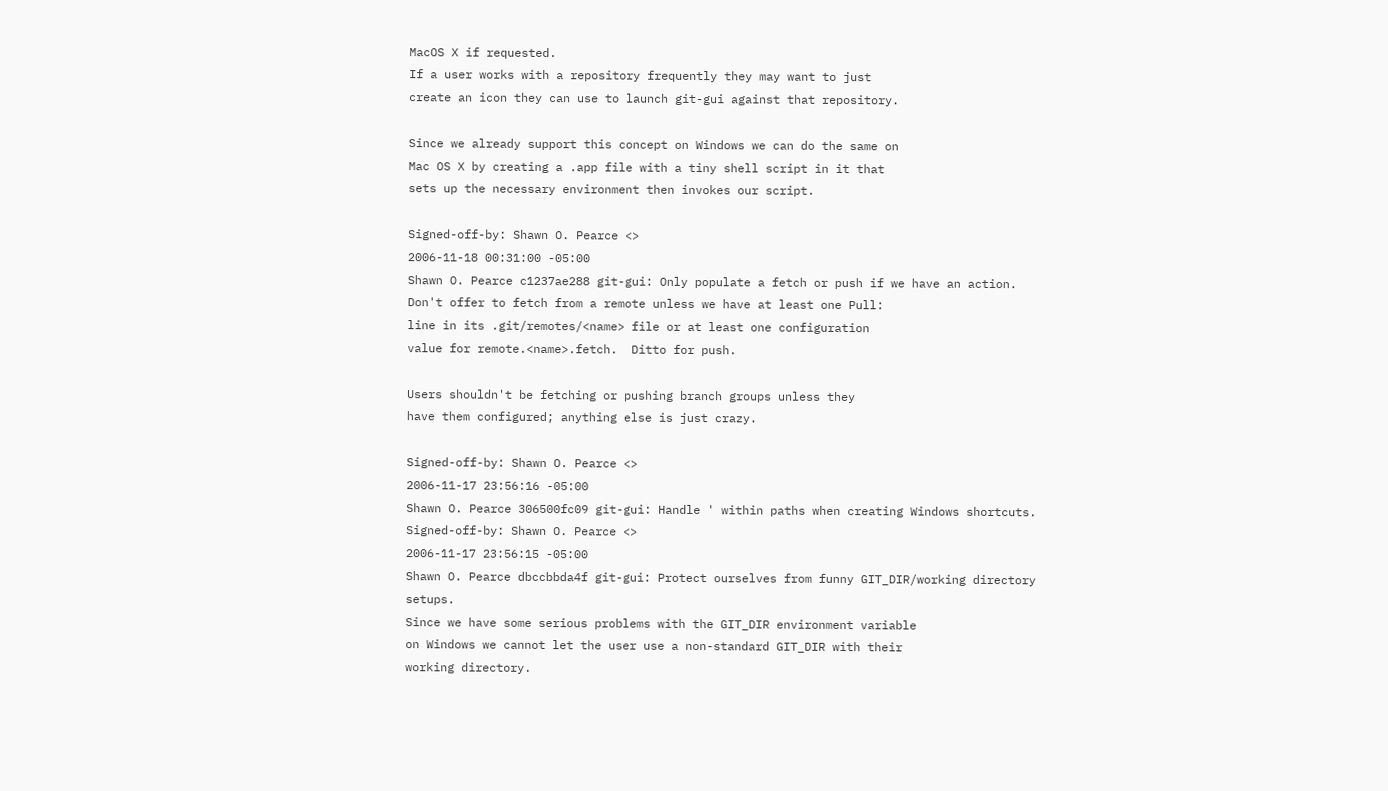MacOS X if requested.
If a user works with a repository frequently they may want to just
create an icon they can use to launch git-gui against that repository.

Since we already support this concept on Windows we can do the same on
Mac OS X by creating a .app file with a tiny shell script in it that
sets up the necessary environment then invokes our script.

Signed-off-by: Shawn O. Pearce <>
2006-11-18 00:31:00 -05:00
Shawn O. Pearce c1237ae288 git-gui: Only populate a fetch or push if we have an action.
Don't offer to fetch from a remote unless we have at least one Pull:
line in its .git/remotes/<name> file or at least one configuration
value for remote.<name>.fetch.  Ditto for push.

Users shouldn't be fetching or pushing branch groups unless they
have them configured; anything else is just crazy.

Signed-off-by: Shawn O. Pearce <>
2006-11-17 23:56:16 -05:00
Shawn O. Pearce 306500fc09 git-gui: Handle ' within paths when creating Windows shortcuts.
Signed-off-by: Shawn O. Pearce <>
2006-11-17 23:56:15 -05:00
Shawn O. Pearce dbccbbda4f git-gui: Protect ourselves from funny GIT_DIR/working directory setups.
Since we have some serious problems with the GIT_DIR environment variable
on Windows we cannot let the user use a non-standard GIT_DIR with their
working directory.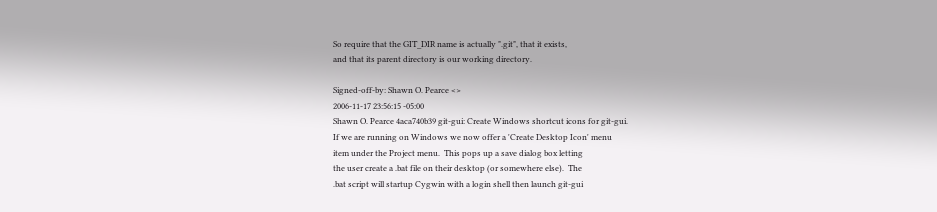So require that the GIT_DIR name is actually ".git", that it exists,
and that its parent directory is our working directory.

Signed-off-by: Shawn O. Pearce <>
2006-11-17 23:56:15 -05:00
Shawn O. Pearce 4aca740b39 git-gui: Create Windows shortcut icons for git-gui.
If we are running on Windows we now offer a 'Create Desktop Icon' menu
item under the Project menu.  This pops up a save dialog box letting
the user create a .bat file on their desktop (or somewhere else).  The
.bat script will startup Cygwin with a login shell then launch git-gui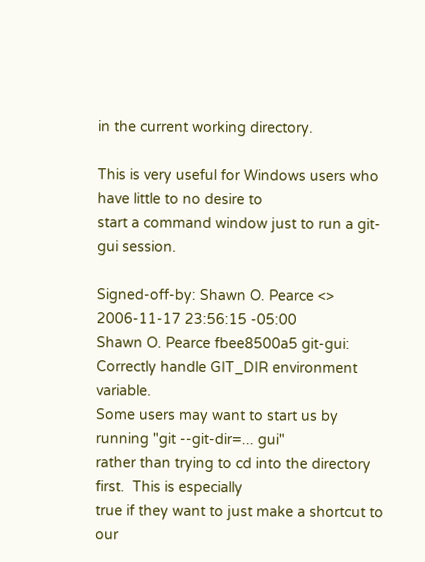in the current working directory.

This is very useful for Windows users who have little to no desire to
start a command window just to run a git-gui session.

Signed-off-by: Shawn O. Pearce <>
2006-11-17 23:56:15 -05:00
Shawn O. Pearce fbee8500a5 git-gui: Correctly handle GIT_DIR environment variable.
Some users may want to start us by running "git --git-dir=... gui"
rather than trying to cd into the directory first.  This is especially
true if they want to just make a shortcut to our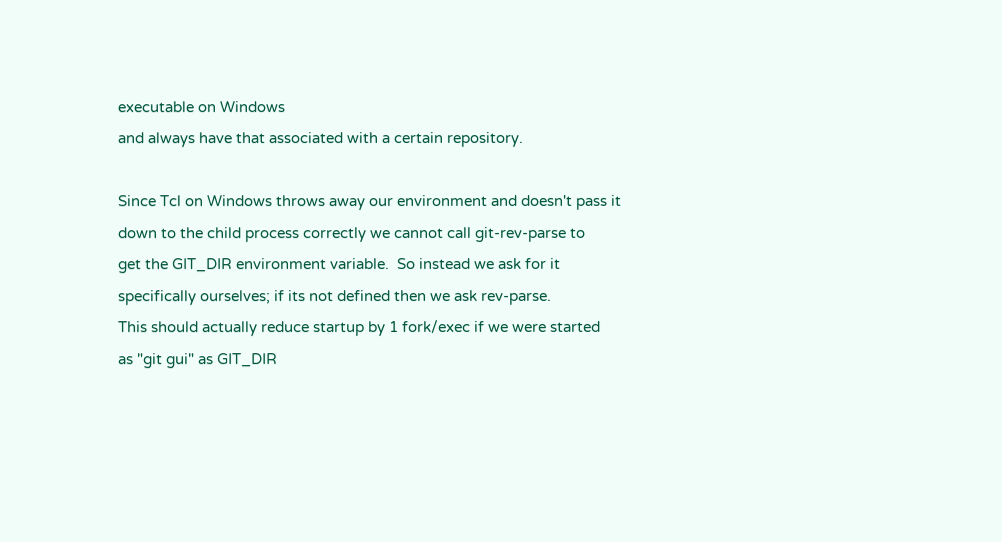executable on Windows
and always have that associated with a certain repository.

Since Tcl on Windows throws away our environment and doesn't pass it
down to the child process correctly we cannot call git-rev-parse to
get the GIT_DIR environment variable.  So instead we ask for it
specifically ourselves; if its not defined then we ask rev-parse.
This should actually reduce startup by 1 fork/exec if we were started
as "git gui" as GIT_DIR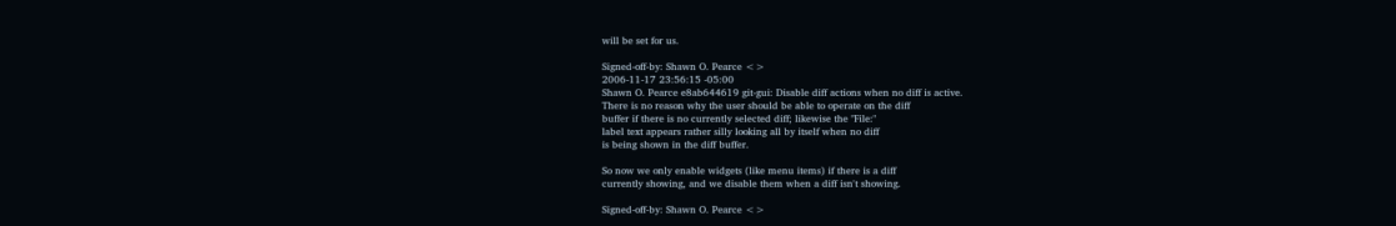will be set for us.

Signed-off-by: Shawn O. Pearce <>
2006-11-17 23:56:15 -05:00
Shawn O. Pearce e8ab644619 git-gui: Disable diff actions when no diff is active.
There is no reason why the user should be able to operate on the diff
buffer if there is no currently selected diff; likewise the "File:"
label text appears rather silly looking all by itself when no diff
is being shown in the diff buffer.

So now we only enable widgets (like menu items) if there is a diff
currently showing, and we disable them when a diff isn't showing.

Signed-off-by: Shawn O. Pearce <>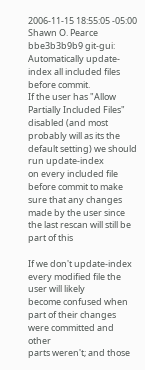2006-11-15 18:55:05 -05:00
Shawn O. Pearce bbe3b3b9b9 git-gui: Automatically update-index all included files before commit.
If the user has "Allow Partially Included Files" disabled (and most
probably will as its the default setting) we should run update-index
on every included file before commit to make sure that any changes
made by the user since the last rescan will still be part of this

If we don't update-index every modified file the user will likely
become confused when part of their changes were committed and other
parts weren't; and those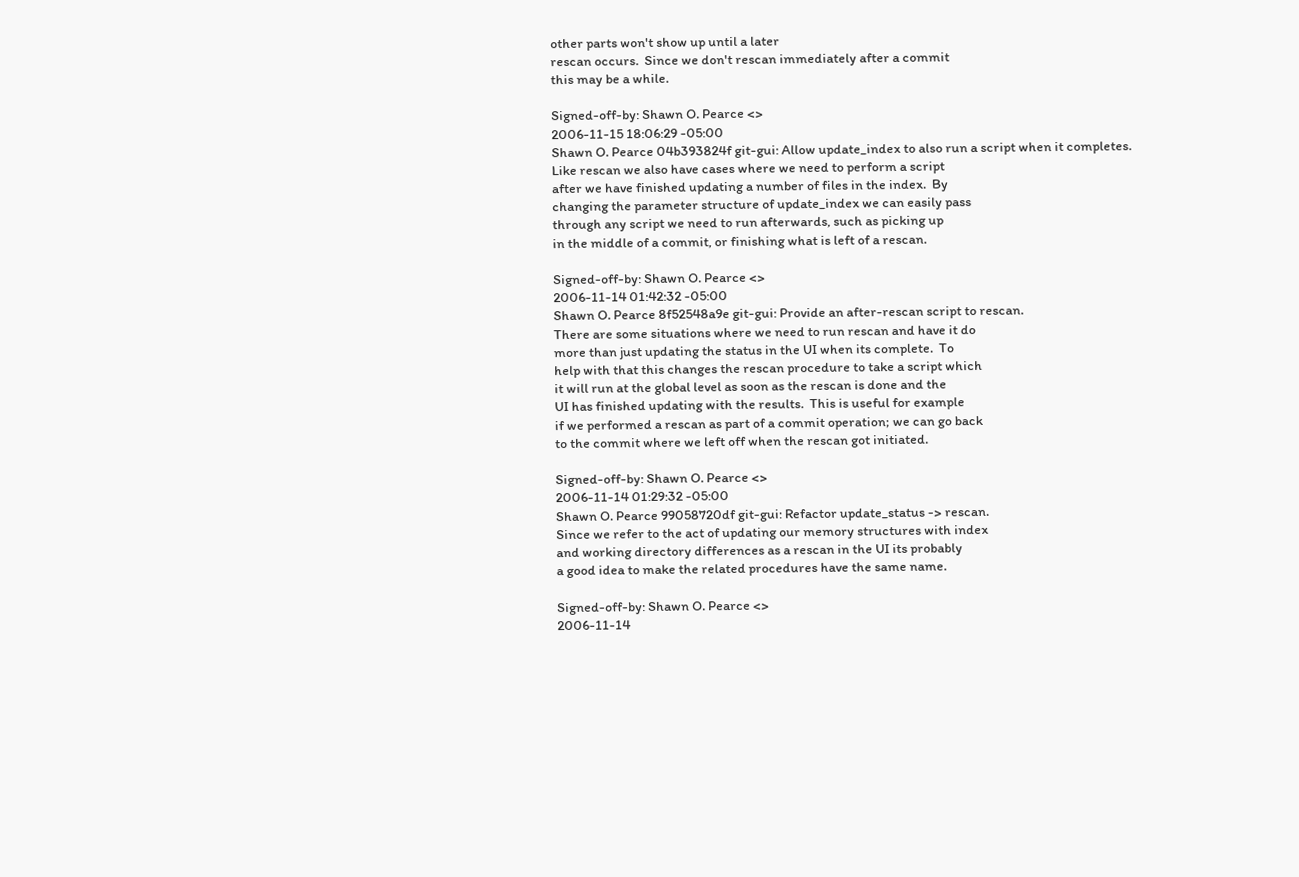other parts won't show up until a later
rescan occurs.  Since we don't rescan immediately after a commit
this may be a while.

Signed-off-by: Shawn O. Pearce <>
2006-11-15 18:06:29 -05:00
Shawn O. Pearce 04b393824f git-gui: Allow update_index to also run a script when it completes.
Like rescan we also have cases where we need to perform a script
after we have finished updating a number of files in the index.  By
changing the parameter structure of update_index we can easily pass
through any script we need to run afterwards, such as picking up
in the middle of a commit, or finishing what is left of a rescan.

Signed-off-by: Shawn O. Pearce <>
2006-11-14 01:42:32 -05:00
Shawn O. Pearce 8f52548a9e git-gui: Provide an after-rescan script to rescan.
There are some situations where we need to run rescan and have it do
more than just updating the status in the UI when its complete.  To
help with that this changes the rescan procedure to take a script which
it will run at the global level as soon as the rescan is done and the
UI has finished updating with the results.  This is useful for example
if we performed a rescan as part of a commit operation; we can go back
to the commit where we left off when the rescan got initiated.

Signed-off-by: Shawn O. Pearce <>
2006-11-14 01:29:32 -05:00
Shawn O. Pearce 99058720df git-gui: Refactor update_status -> rescan.
Since we refer to the act of updating our memory structures with index
and working directory differences as a rescan in the UI its probably
a good idea to make the related procedures have the same name.

Signed-off-by: Shawn O. Pearce <>
2006-11-14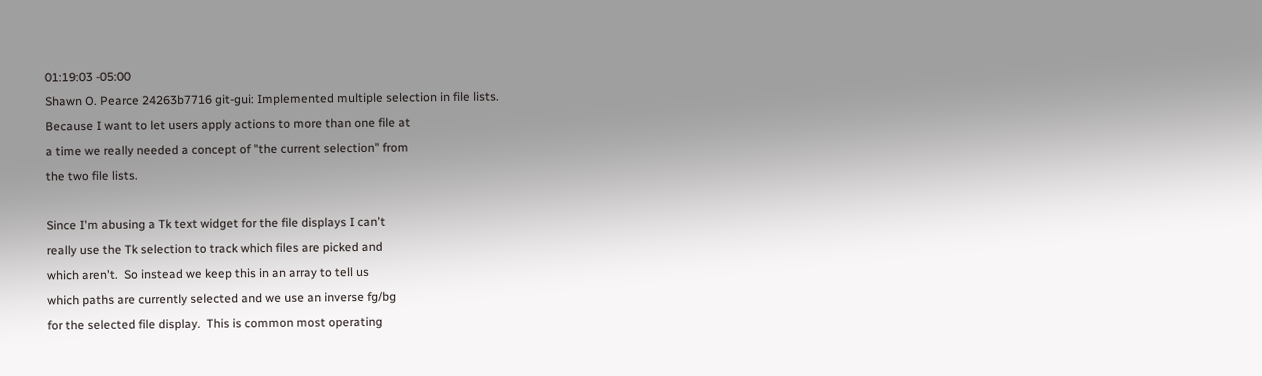01:19:03 -05:00
Shawn O. Pearce 24263b7716 git-gui: Implemented multiple selection in file lists.
Because I want to let users apply actions to more than one file at
a time we really needed a concept of "the current selection" from
the two file lists.

Since I'm abusing a Tk text widget for the file displays I can't
really use the Tk selection to track which files are picked and
which aren't.  So instead we keep this in an array to tell us
which paths are currently selected and we use an inverse fg/bg
for the selected file display.  This is common most operating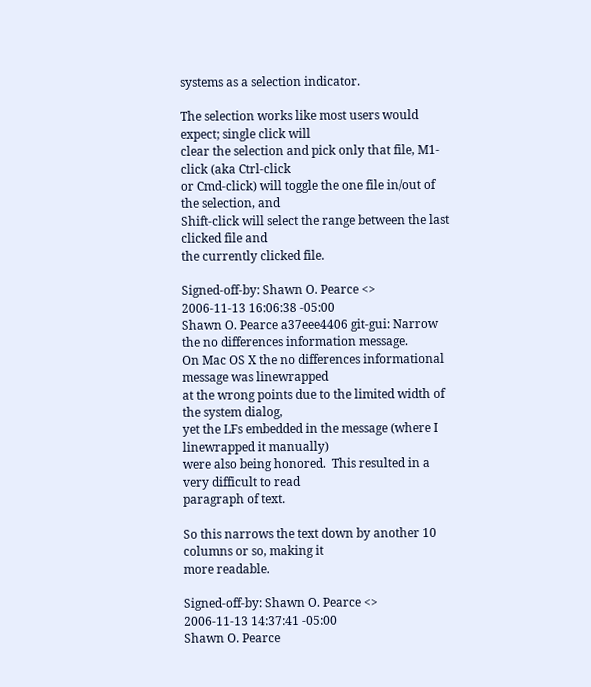systems as a selection indicator.

The selection works like most users would expect; single click will
clear the selection and pick only that file, M1-click (aka Ctrl-click
or Cmd-click) will toggle the one file in/out of the selection, and
Shift-click will select the range between the last clicked file and
the currently clicked file.

Signed-off-by: Shawn O. Pearce <>
2006-11-13 16:06:38 -05:00
Shawn O. Pearce a37eee4406 git-gui: Narrow the no differences information message.
On Mac OS X the no differences informational message was linewrapped
at the wrong points due to the limited width of the system dialog,
yet the LFs embedded in the message (where I linewrapped it manually)
were also being honored.  This resulted in a very difficult to read
paragraph of text.

So this narrows the text down by another 10 columns or so, making it
more readable.

Signed-off-by: Shawn O. Pearce <>
2006-11-13 14:37:41 -05:00
Shawn O. Pearce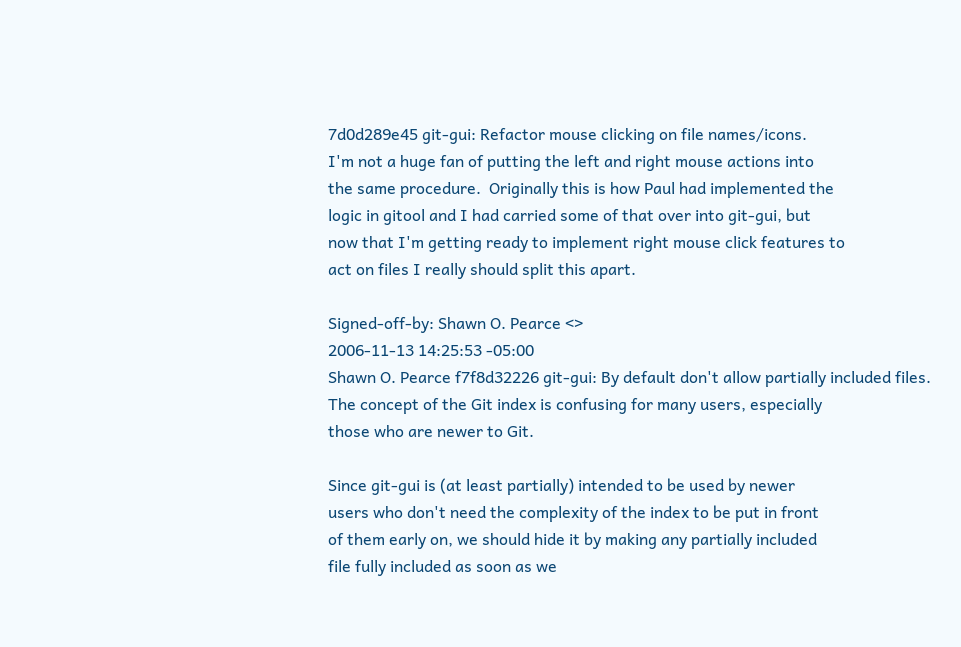7d0d289e45 git-gui: Refactor mouse clicking on file names/icons.
I'm not a huge fan of putting the left and right mouse actions into
the same procedure.  Originally this is how Paul had implemented the
logic in gitool and I had carried some of that over into git-gui, but
now that I'm getting ready to implement right mouse click features to
act on files I really should split this apart.

Signed-off-by: Shawn O. Pearce <>
2006-11-13 14:25:53 -05:00
Shawn O. Pearce f7f8d32226 git-gui: By default don't allow partially included files.
The concept of the Git index is confusing for many users, especially
those who are newer to Git.

Since git-gui is (at least partially) intended to be used by newer
users who don't need the complexity of the index to be put in front
of them early on, we should hide it by making any partially included
file fully included as soon as we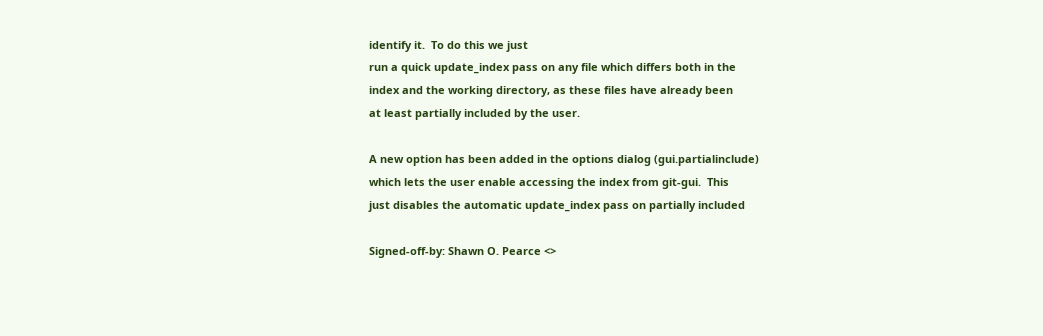identify it.  To do this we just
run a quick update_index pass on any file which differs both in the
index and the working directory, as these files have already been
at least partially included by the user.

A new option has been added in the options dialog (gui.partialinclude)
which lets the user enable accessing the index from git-gui.  This
just disables the automatic update_index pass on partially included

Signed-off-by: Shawn O. Pearce <>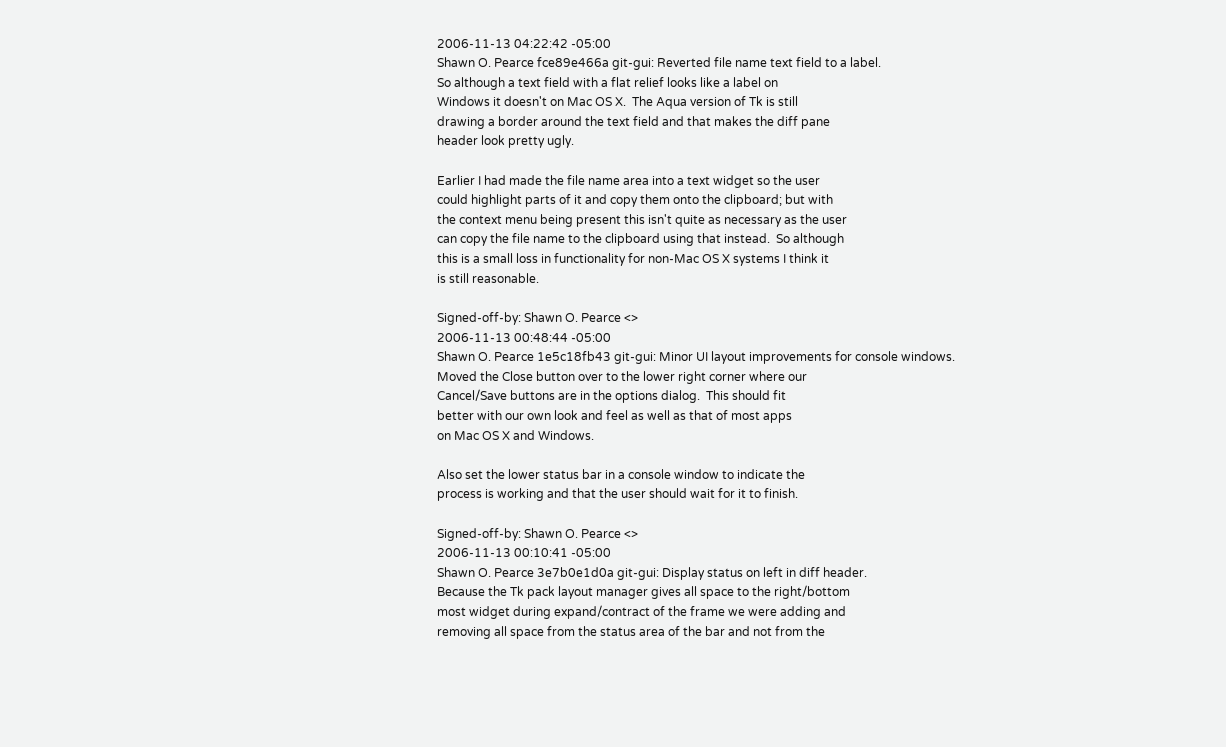2006-11-13 04:22:42 -05:00
Shawn O. Pearce fce89e466a git-gui: Reverted file name text field to a label.
So although a text field with a flat relief looks like a label on
Windows it doesn't on Mac OS X.  The Aqua version of Tk is still
drawing a border around the text field and that makes the diff pane
header look pretty ugly.

Earlier I had made the file name area into a text widget so the user
could highlight parts of it and copy them onto the clipboard; but with
the context menu being present this isn't quite as necessary as the user
can copy the file name to the clipboard using that instead.  So although
this is a small loss in functionality for non-Mac OS X systems I think it
is still reasonable.

Signed-off-by: Shawn O. Pearce <>
2006-11-13 00:48:44 -05:00
Shawn O. Pearce 1e5c18fb43 git-gui: Minor UI layout improvements for console windows.
Moved the Close button over to the lower right corner where our
Cancel/Save buttons are in the options dialog.  This should fit
better with our own look and feel as well as that of most apps
on Mac OS X and Windows.

Also set the lower status bar in a console window to indicate the
process is working and that the user should wait for it to finish.

Signed-off-by: Shawn O. Pearce <>
2006-11-13 00:10:41 -05:00
Shawn O. Pearce 3e7b0e1d0a git-gui: Display status on left in diff header.
Because the Tk pack layout manager gives all space to the right/bottom
most widget during expand/contract of the frame we were adding and
removing all space from the status area of the bar and not from the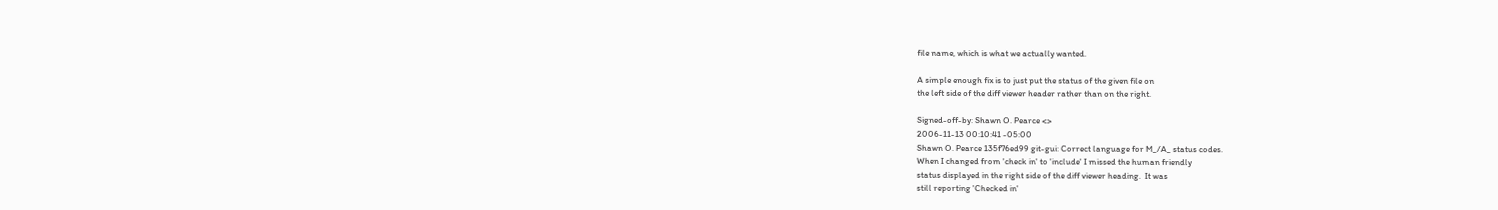file name, which is what we actually wanted.

A simple enough fix is to just put the status of the given file on
the left side of the diff viewer header rather than on the right.

Signed-off-by: Shawn O. Pearce <>
2006-11-13 00:10:41 -05:00
Shawn O. Pearce 135f76ed99 git-gui: Correct language for M_/A_ status codes.
When I changed from 'check in' to 'include' I missed the human friendly
status displayed in the right side of the diff viewer heading.  It was
still reporting 'Checked in'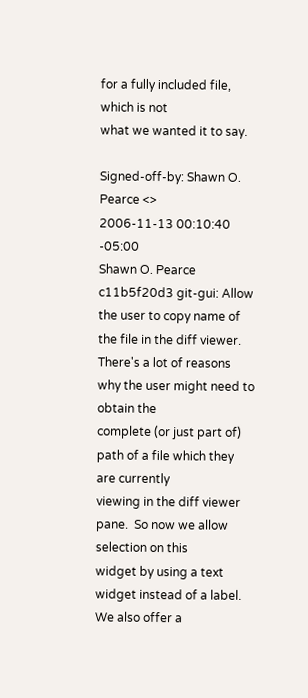for a fully included file, which is not
what we wanted it to say.

Signed-off-by: Shawn O. Pearce <>
2006-11-13 00:10:40 -05:00
Shawn O. Pearce c11b5f20d3 git-gui: Allow the user to copy name of the file in the diff viewer.
There's a lot of reasons why the user might need to obtain the
complete (or just part of) path of a file which they are currently
viewing in the diff viewer pane.  So now we allow selection on this
widget by using a text widget instead of a label.  We also offer a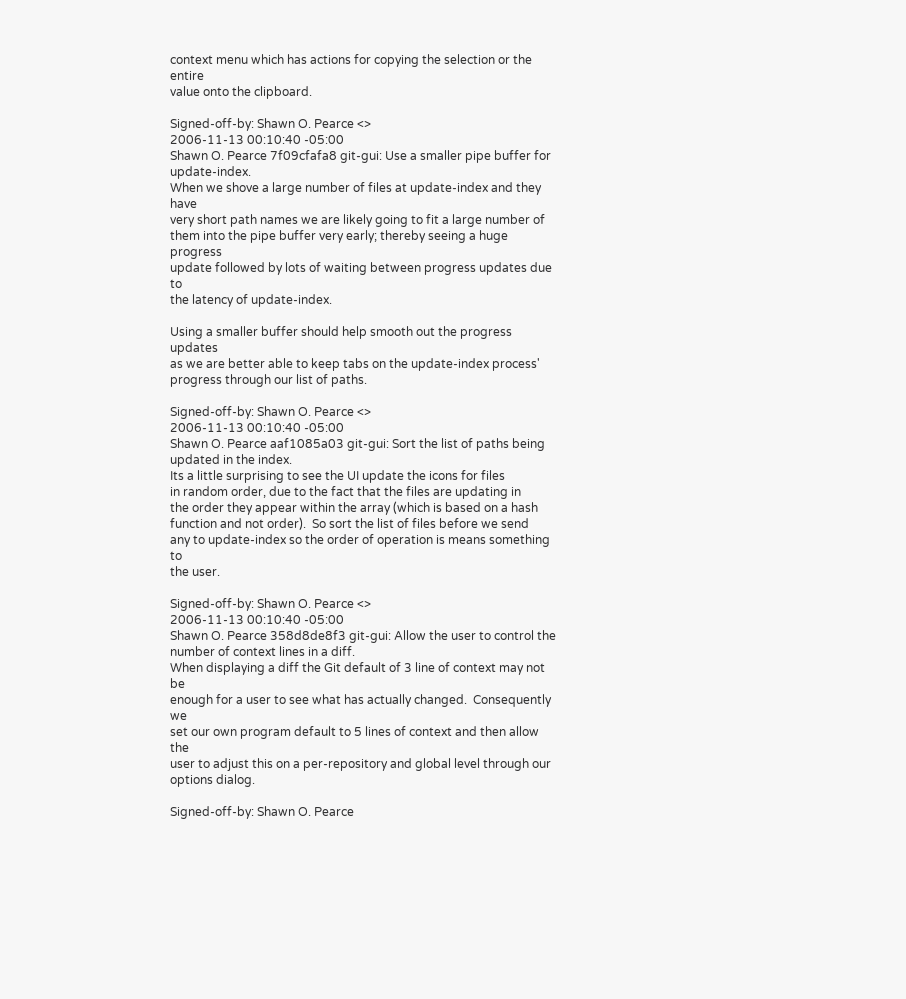context menu which has actions for copying the selection or the entire
value onto the clipboard.

Signed-off-by: Shawn O. Pearce <>
2006-11-13 00:10:40 -05:00
Shawn O. Pearce 7f09cfafa8 git-gui: Use a smaller pipe buffer for update-index.
When we shove a large number of files at update-index and they have
very short path names we are likely going to fit a large number of
them into the pipe buffer very early; thereby seeing a huge progress
update followed by lots of waiting between progress updates due to
the latency of update-index.

Using a smaller buffer should help smooth out the progress updates
as we are better able to keep tabs on the update-index process'
progress through our list of paths.

Signed-off-by: Shawn O. Pearce <>
2006-11-13 00:10:40 -05:00
Shawn O. Pearce aaf1085a03 git-gui: Sort the list of paths being updated in the index.
Its a little surprising to see the UI update the icons for files
in random order, due to the fact that the files are updating in
the order they appear within the array (which is based on a hash
function and not order).  So sort the list of files before we send
any to update-index so the order of operation is means something to
the user.

Signed-off-by: Shawn O. Pearce <>
2006-11-13 00:10:40 -05:00
Shawn O. Pearce 358d8de8f3 git-gui: Allow the user to control the number of context lines in a diff.
When displaying a diff the Git default of 3 line of context may not be
enough for a user to see what has actually changed.  Consequently we
set our own program default to 5 lines of context and then allow the
user to adjust this on a per-repository and global level through our
options dialog.

Signed-off-by: Shawn O. Pearce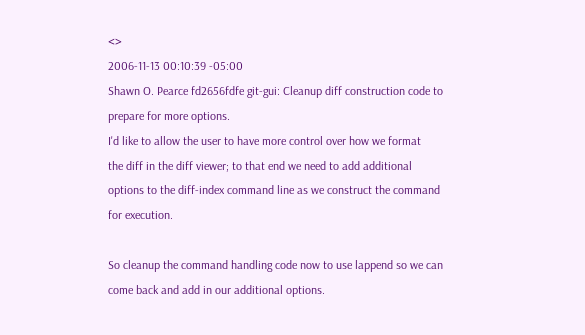<>
2006-11-13 00:10:39 -05:00
Shawn O. Pearce fd2656fdfe git-gui: Cleanup diff construction code to prepare for more options.
I'd like to allow the user to have more control over how we format
the diff in the diff viewer; to that end we need to add additional
options to the diff-index command line as we construct the command
for execution.

So cleanup the command handling code now to use lappend so we can
come back and add in our additional options.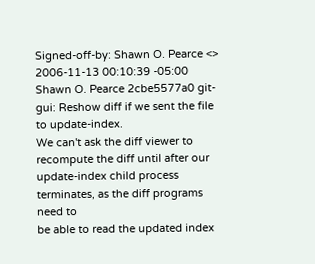Signed-off-by: Shawn O. Pearce <>
2006-11-13 00:10:39 -05:00
Shawn O. Pearce 2cbe5577a0 git-gui: Reshow diff if we sent the file to update-index.
We can't ask the diff viewer to recompute the diff until after our
update-index child process terminates, as the diff programs need to
be able to read the updated index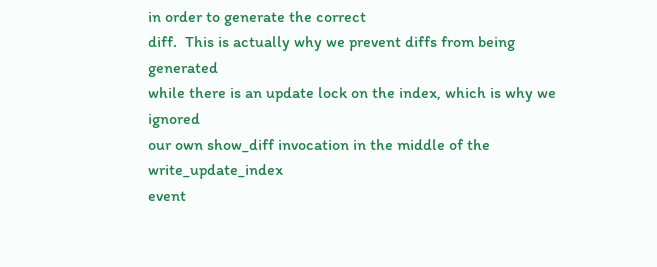in order to generate the correct
diff.  This is actually why we prevent diffs from being generated
while there is an update lock on the index, which is why we ignored
our own show_diff invocation in the middle of the write_update_index
event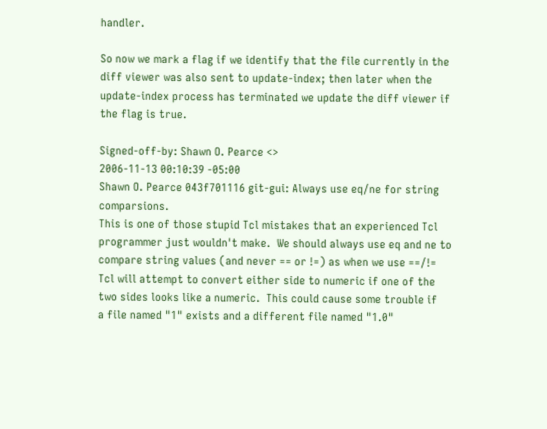handler.

So now we mark a flag if we identify that the file currently in the
diff viewer was also sent to update-index; then later when the
update-index process has terminated we update the diff viewer if
the flag is true.

Signed-off-by: Shawn O. Pearce <>
2006-11-13 00:10:39 -05:00
Shawn O. Pearce 043f701116 git-gui: Always use eq/ne for string comparsions.
This is one of those stupid Tcl mistakes that an experienced Tcl
programmer just wouldn't make.  We should always use eq and ne to
compare string values (and never == or !=) as when we use ==/!=
Tcl will attempt to convert either side to numeric if one of the
two sides looks like a numeric.  This could cause some trouble if
a file named "1" exists and a different file named "1.0"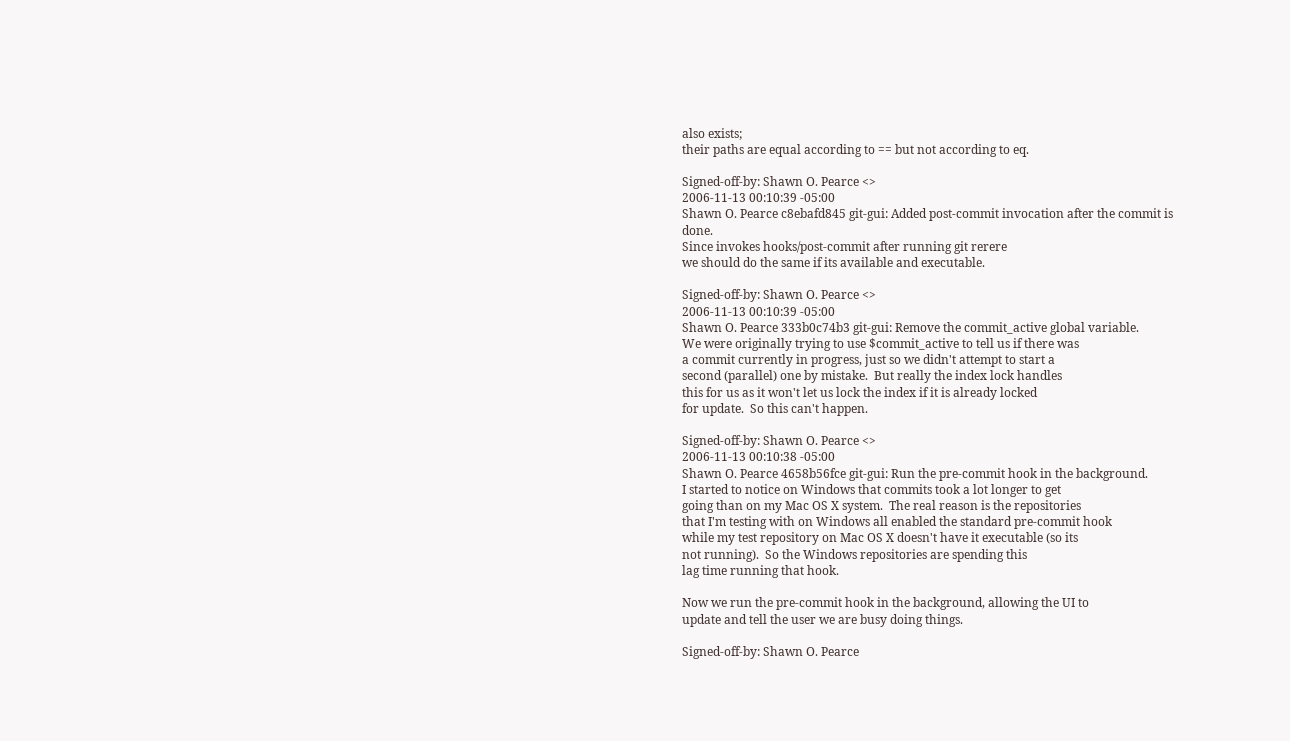also exists;
their paths are equal according to == but not according to eq.

Signed-off-by: Shawn O. Pearce <>
2006-11-13 00:10:39 -05:00
Shawn O. Pearce c8ebafd845 git-gui: Added post-commit invocation after the commit is done.
Since invokes hooks/post-commit after running git rerere
we should do the same if its available and executable.

Signed-off-by: Shawn O. Pearce <>
2006-11-13 00:10:39 -05:00
Shawn O. Pearce 333b0c74b3 git-gui: Remove the commit_active global variable.
We were originally trying to use $commit_active to tell us if there was
a commit currently in progress, just so we didn't attempt to start a
second (parallel) one by mistake.  But really the index lock handles
this for us as it won't let us lock the index if it is already locked
for update.  So this can't happen.

Signed-off-by: Shawn O. Pearce <>
2006-11-13 00:10:38 -05:00
Shawn O. Pearce 4658b56fce git-gui: Run the pre-commit hook in the background.
I started to notice on Windows that commits took a lot longer to get
going than on my Mac OS X system.  The real reason is the repositories
that I'm testing with on Windows all enabled the standard pre-commit hook
while my test repository on Mac OS X doesn't have it executable (so its
not running).  So the Windows repositories are spending this
lag time running that hook.

Now we run the pre-commit hook in the background, allowing the UI to
update and tell the user we are busy doing things.

Signed-off-by: Shawn O. Pearce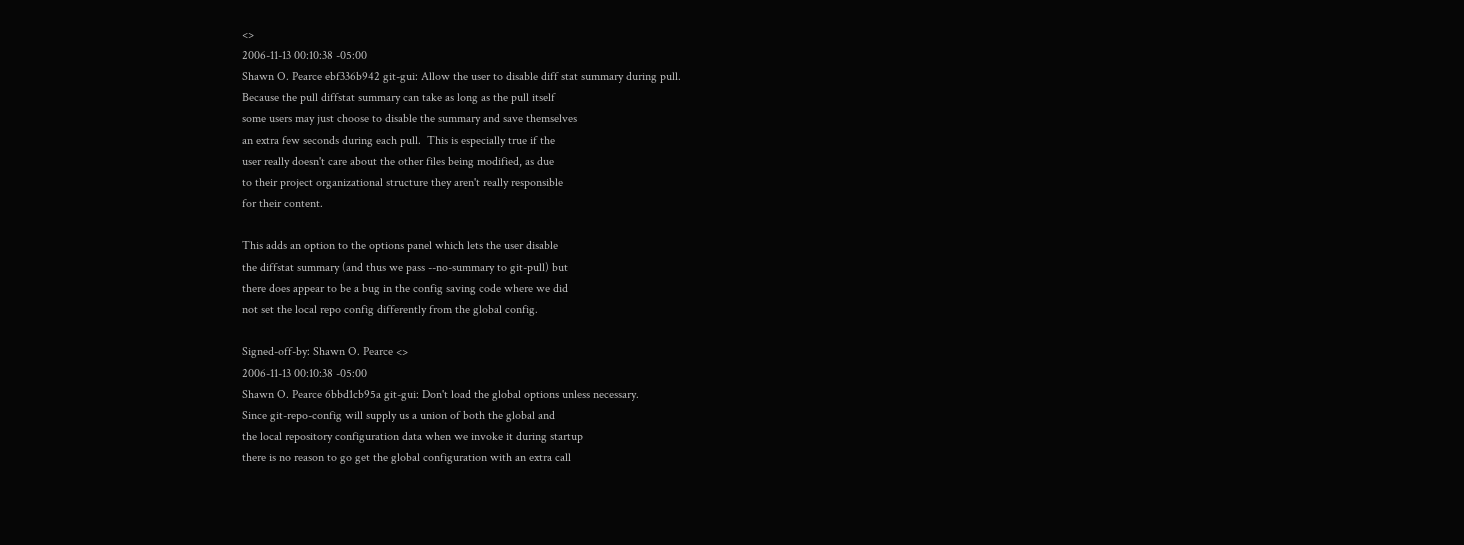<>
2006-11-13 00:10:38 -05:00
Shawn O. Pearce ebf336b942 git-gui: Allow the user to disable diff stat summary during pull.
Because the pull diffstat summary can take as long as the pull itself
some users may just choose to disable the summary and save themselves
an extra few seconds during each pull.  This is especially true if the
user really doesn't care about the other files being modified, as due
to their project organizational structure they aren't really responsible
for their content.

This adds an option to the options panel which lets the user disable
the diffstat summary (and thus we pass --no-summary to git-pull) but
there does appear to be a bug in the config saving code where we did
not set the local repo config differently from the global config.

Signed-off-by: Shawn O. Pearce <>
2006-11-13 00:10:38 -05:00
Shawn O. Pearce 6bbd1cb95a git-gui: Don't load the global options unless necessary.
Since git-repo-config will supply us a union of both the global and
the local repository configuration data when we invoke it during startup
there is no reason to go get the global configuration with an extra call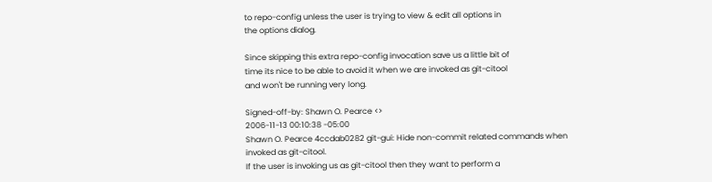to repo-config unless the user is trying to view & edit all options in
the options dialog.

Since skipping this extra repo-config invocation save us a little bit of
time its nice to be able to avoid it when we are invoked as git-citool
and won't be running very long.

Signed-off-by: Shawn O. Pearce <>
2006-11-13 00:10:38 -05:00
Shawn O. Pearce 4ccdab0282 git-gui: Hide non-commit related commands when invoked as git-citool.
If the user is invoking us as git-citool then they want to perform a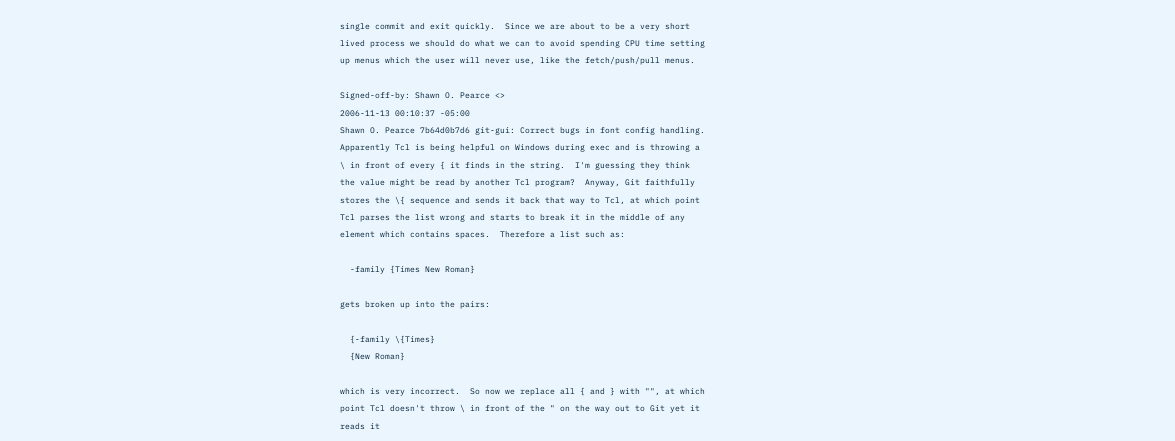single commit and exit quickly.  Since we are about to be a very short
lived process we should do what we can to avoid spending CPU time setting
up menus which the user will never use, like the fetch/push/pull menus.

Signed-off-by: Shawn O. Pearce <>
2006-11-13 00:10:37 -05:00
Shawn O. Pearce 7b64d0b7d6 git-gui: Correct bugs in font config handling.
Apparently Tcl is being helpful on Windows during exec and is throwing a
\ in front of every { it finds in the string.  I'm guessing they think
the value might be read by another Tcl program?  Anyway, Git faithfully
stores the \{ sequence and sends it back that way to Tcl, at which point
Tcl parses the list wrong and starts to break it in the middle of any
element which contains spaces.  Therefore a list such as:

  -family {Times New Roman}

gets broken up into the pairs:

  {-family \{Times}
  {New Roman}

which is very incorrect.  So now we replace all { and } with "", at which
point Tcl doesn't throw \ in front of the " on the way out to Git yet it
reads it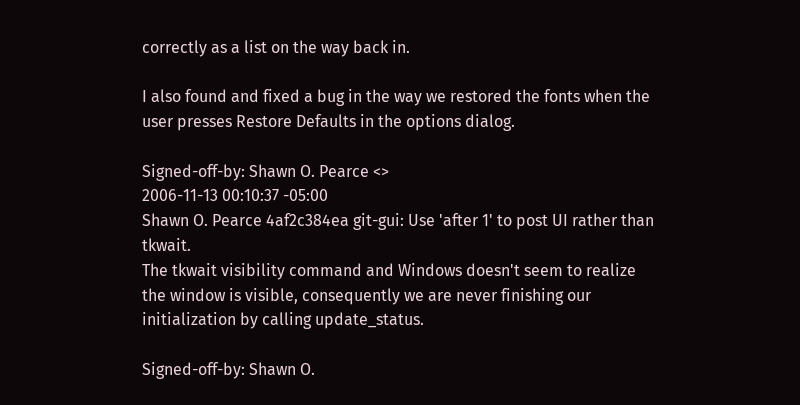correctly as a list on the way back in.

I also found and fixed a bug in the way we restored the fonts when the
user presses Restore Defaults in the options dialog.

Signed-off-by: Shawn O. Pearce <>
2006-11-13 00:10:37 -05:00
Shawn O. Pearce 4af2c384ea git-gui: Use 'after 1' to post UI rather than tkwait.
The tkwait visibility command and Windows doesn't seem to realize
the window is visible, consequently we are never finishing our
initialization by calling update_status.

Signed-off-by: Shawn O.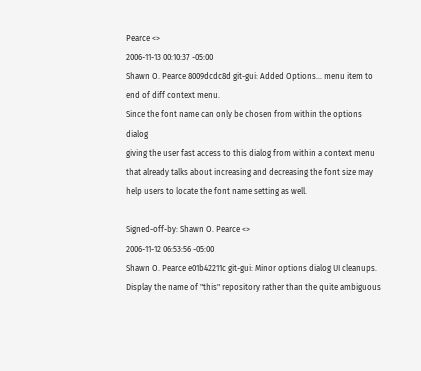Pearce <>
2006-11-13 00:10:37 -05:00
Shawn O. Pearce 8009dcdc8d git-gui: Added Options... menu item to end of diff context menu.
Since the font name can only be chosen from within the options dialog
giving the user fast access to this dialog from within a context menu
that already talks about increasing and decreasing the font size may
help users to locate the font name setting as well.

Signed-off-by: Shawn O. Pearce <>
2006-11-12 06:53:56 -05:00
Shawn O. Pearce e01b42211c git-gui: Minor options dialog UI cleanups.
Display the name of "this" repository rather than the quite ambiguous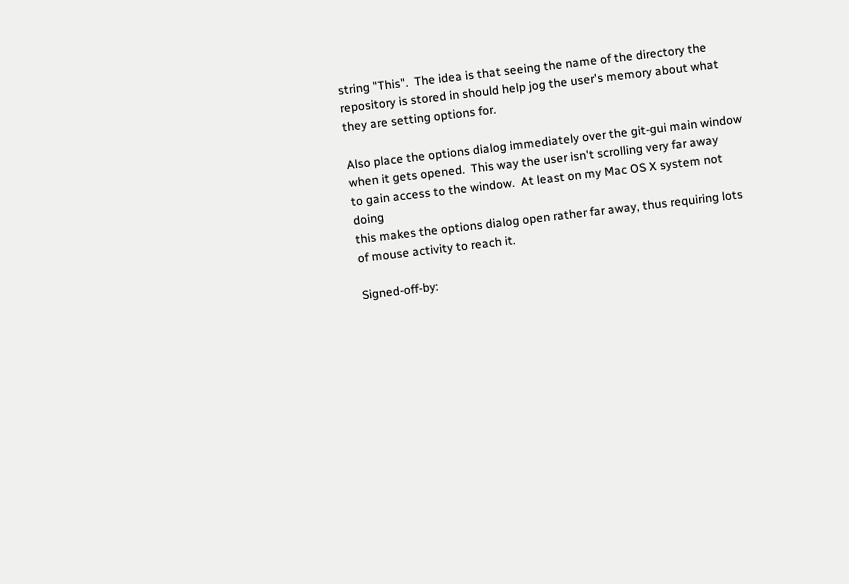string "This".  The idea is that seeing the name of the directory the
repository is stored in should help jog the user's memory about what
they are setting options for.

Also place the options dialog immediately over the git-gui main window
when it gets opened.  This way the user isn't scrolling very far away
to gain access to the window.  At least on my Mac OS X system not doing
this makes the options dialog open rather far away, thus requiring lots
of mouse activity to reach it.

Signed-off-by: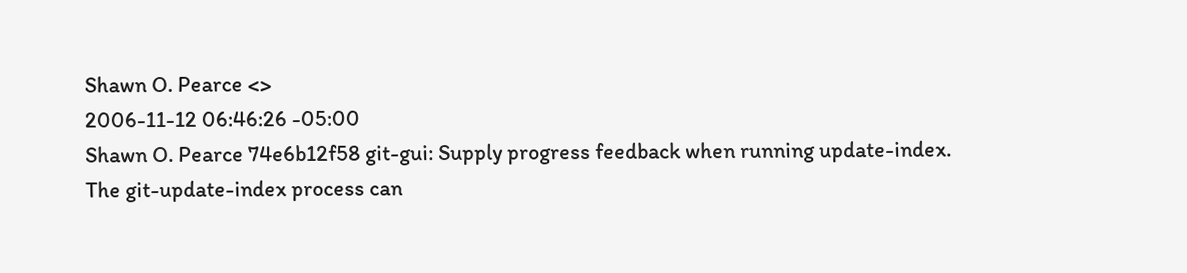Shawn O. Pearce <>
2006-11-12 06:46:26 -05:00
Shawn O. Pearce 74e6b12f58 git-gui: Supply progress feedback when running update-index.
The git-update-index process can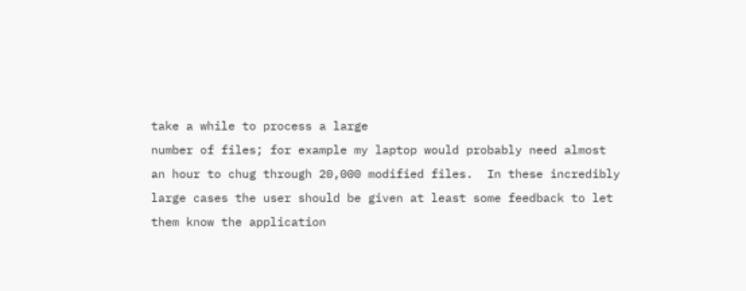take a while to process a large
number of files; for example my laptop would probably need almost
an hour to chug through 20,000 modified files.  In these incredibly
large cases the user should be given at least some feedback to let
them know the application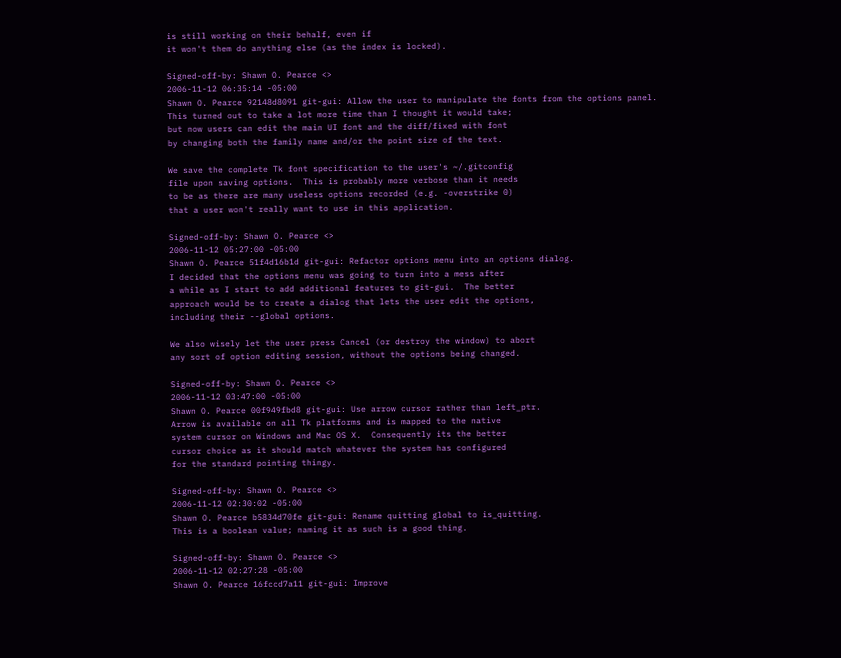is still working on their behalf, even if
it won't them do anything else (as the index is locked).

Signed-off-by: Shawn O. Pearce <>
2006-11-12 06:35:14 -05:00
Shawn O. Pearce 92148d8091 git-gui: Allow the user to manipulate the fonts from the options panel.
This turned out to take a lot more time than I thought it would take;
but now users can edit the main UI font and the diff/fixed with font
by changing both the family name and/or the point size of the text.

We save the complete Tk font specification to the user's ~/.gitconfig
file upon saving options.  This is probably more verbose than it needs
to be as there are many useless options recorded (e.g. -overstrike 0)
that a user won't really want to use in this application.

Signed-off-by: Shawn O. Pearce <>
2006-11-12 05:27:00 -05:00
Shawn O. Pearce 51f4d16b1d git-gui: Refactor options menu into an options dialog.
I decided that the options menu was going to turn into a mess after
a while as I start to add additional features to git-gui.  The better
approach would be to create a dialog that lets the user edit the options,
including their --global options.

We also wisely let the user press Cancel (or destroy the window) to abort
any sort of option editing session, without the options being changed.

Signed-off-by: Shawn O. Pearce <>
2006-11-12 03:47:00 -05:00
Shawn O. Pearce 00f949fbd8 git-gui: Use arrow cursor rather than left_ptr.
Arrow is available on all Tk platforms and is mapped to the native
system cursor on Windows and Mac OS X.  Consequently its the better
cursor choice as it should match whatever the system has configured
for the standard pointing thingy.

Signed-off-by: Shawn O. Pearce <>
2006-11-12 02:30:02 -05:00
Shawn O. Pearce b5834d70fe git-gui: Rename quitting global to is_quitting.
This is a boolean value; naming it as such is a good thing.

Signed-off-by: Shawn O. Pearce <>
2006-11-12 02:27:28 -05:00
Shawn O. Pearce 16fccd7a11 git-gui: Improve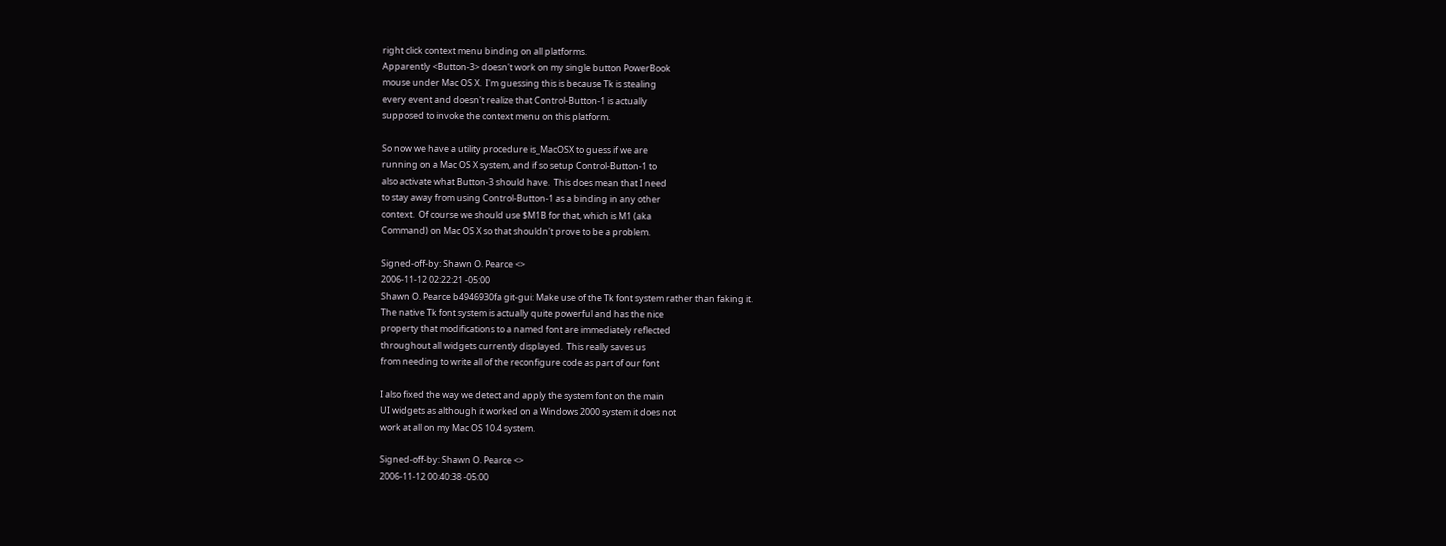right click context menu binding on all platforms.
Apparently <Button-3> doesn't work on my single button PowerBook
mouse under Mac OS X.  I'm guessing this is because Tk is stealing
every event and doesn't realize that Control-Button-1 is actually
supposed to invoke the context menu on this platform.

So now we have a utility procedure is_MacOSX to guess if we are
running on a Mac OS X system, and if so setup Control-Button-1 to
also activate what Button-3 should have.  This does mean that I need
to stay away from using Control-Button-1 as a binding in any other
context.  Of course we should use $M1B for that, which is M1 (aka
Command) on Mac OS X so that shouldn't prove to be a problem.

Signed-off-by: Shawn O. Pearce <>
2006-11-12 02:22:21 -05:00
Shawn O. Pearce b4946930fa git-gui: Make use of the Tk font system rather than faking it.
The native Tk font system is actually quite powerful and has the nice
property that modifications to a named font are immediately reflected
throughout all widgets currently displayed.  This really saves us
from needing to write all of the reconfigure code as part of our font

I also fixed the way we detect and apply the system font on the main
UI widgets as although it worked on a Windows 2000 system it does not
work at all on my Mac OS 10.4 system.

Signed-off-by: Shawn O. Pearce <>
2006-11-12 00:40:38 -05:00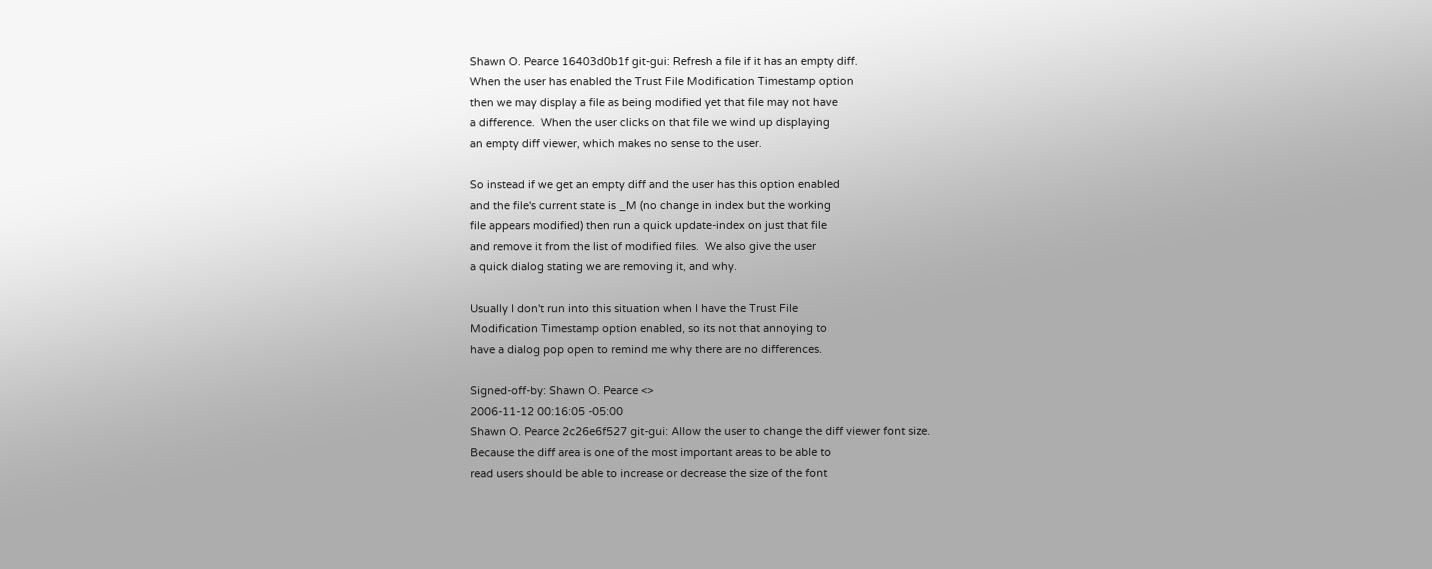Shawn O. Pearce 16403d0b1f git-gui: Refresh a file if it has an empty diff.
When the user has enabled the Trust File Modification Timestamp option
then we may display a file as being modified yet that file may not have
a difference.  When the user clicks on that file we wind up displaying
an empty diff viewer, which makes no sense to the user.

So instead if we get an empty diff and the user has this option enabled
and the file's current state is _M (no change in index but the working
file appears modified) then run a quick update-index on just that file
and remove it from the list of modified files.  We also give the user
a quick dialog stating we are removing it, and why.

Usually I don't run into this situation when I have the Trust File
Modification Timestamp option enabled, so its not that annoying to
have a dialog pop open to remind me why there are no differences.

Signed-off-by: Shawn O. Pearce <>
2006-11-12 00:16:05 -05:00
Shawn O. Pearce 2c26e6f527 git-gui: Allow the user to change the diff viewer font size.
Because the diff area is one of the most important areas to be able to
read users should be able to increase or decrease the size of the font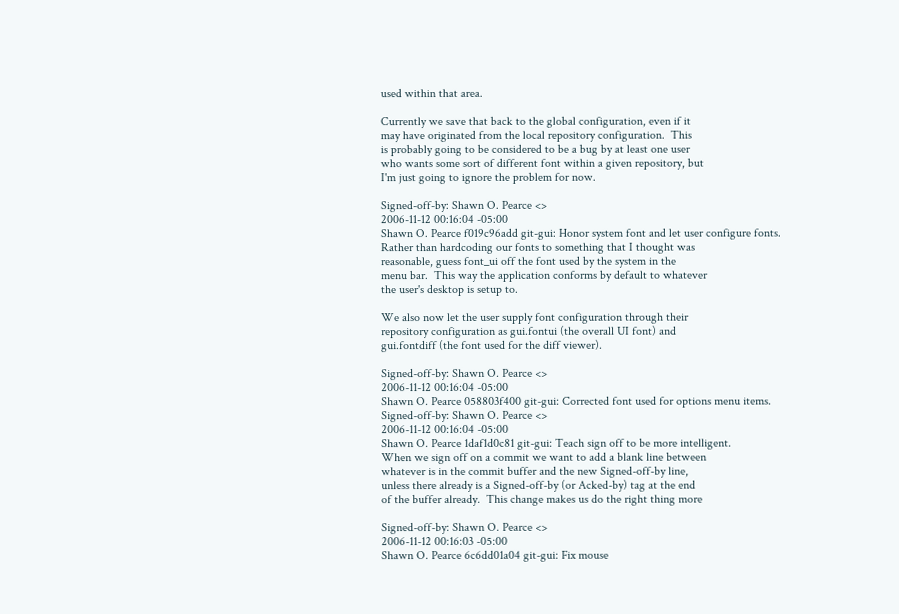used within that area.

Currently we save that back to the global configuration, even if it
may have originated from the local repository configuration.  This
is probably going to be considered to be a bug by at least one user
who wants some sort of different font within a given repository, but
I'm just going to ignore the problem for now.

Signed-off-by: Shawn O. Pearce <>
2006-11-12 00:16:04 -05:00
Shawn O. Pearce f019c96add git-gui: Honor system font and let user configure fonts.
Rather than hardcoding our fonts to something that I thought was
reasonable, guess font_ui off the font used by the system in the
menu bar.  This way the application conforms by default to whatever
the user's desktop is setup to.

We also now let the user supply font configuration through their
repository configuration as gui.fontui (the overall UI font) and
gui.fontdiff (the font used for the diff viewer).

Signed-off-by: Shawn O. Pearce <>
2006-11-12 00:16:04 -05:00
Shawn O. Pearce 058803f400 git-gui: Corrected font used for options menu items.
Signed-off-by: Shawn O. Pearce <>
2006-11-12 00:16:04 -05:00
Shawn O. Pearce 1daf1d0c81 git-gui: Teach sign off to be more intelligent.
When we sign off on a commit we want to add a blank line between
whatever is in the commit buffer and the new Signed-off-by line,
unless there already is a Signed-off-by (or Acked-by) tag at the end
of the buffer already.  This change makes us do the right thing more

Signed-off-by: Shawn O. Pearce <>
2006-11-12 00:16:03 -05:00
Shawn O. Pearce 6c6dd01a04 git-gui: Fix mouse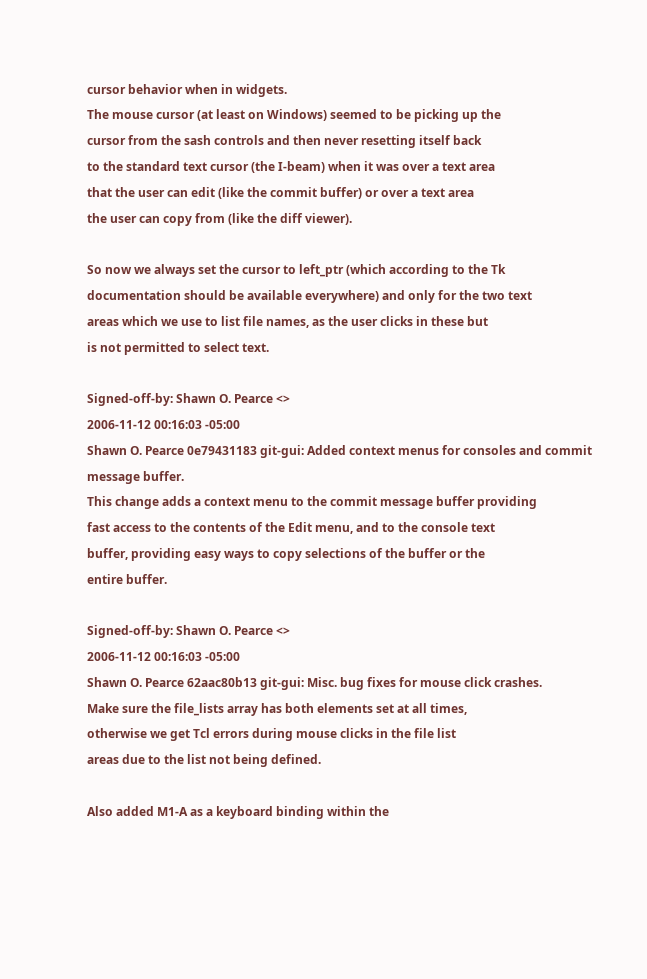cursor behavior when in widgets.
The mouse cursor (at least on Windows) seemed to be picking up the
cursor from the sash controls and then never resetting itself back
to the standard text cursor (the I-beam) when it was over a text area
that the user can edit (like the commit buffer) or over a text area
the user can copy from (like the diff viewer).

So now we always set the cursor to left_ptr (which according to the Tk
documentation should be available everywhere) and only for the two text
areas which we use to list file names, as the user clicks in these but
is not permitted to select text.

Signed-off-by: Shawn O. Pearce <>
2006-11-12 00:16:03 -05:00
Shawn O. Pearce 0e79431183 git-gui: Added context menus for consoles and commit message buffer.
This change adds a context menu to the commit message buffer providing
fast access to the contents of the Edit menu, and to the console text
buffer, providing easy ways to copy selections of the buffer or the
entire buffer.

Signed-off-by: Shawn O. Pearce <>
2006-11-12 00:16:03 -05:00
Shawn O. Pearce 62aac80b13 git-gui: Misc. bug fixes for mouse click crashes.
Make sure the file_lists array has both elements set at all times,
otherwise we get Tcl errors during mouse clicks in the file list
areas due to the list not being defined.

Also added M1-A as a keyboard binding within the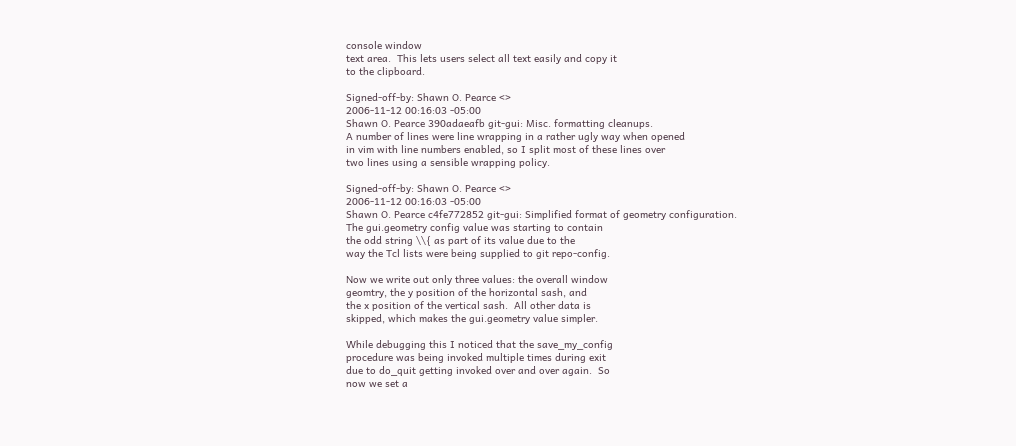console window
text area.  This lets users select all text easily and copy it
to the clipboard.

Signed-off-by: Shawn O. Pearce <>
2006-11-12 00:16:03 -05:00
Shawn O. Pearce 390adaeafb git-gui: Misc. formatting cleanups.
A number of lines were line wrapping in a rather ugly way when opened
in vim with line numbers enabled, so I split most of these lines over
two lines using a sensible wrapping policy.

Signed-off-by: Shawn O. Pearce <>
2006-11-12 00:16:03 -05:00
Shawn O. Pearce c4fe772852 git-gui: Simplified format of geometry configuration.
The gui.geometry config value was starting to contain
the odd string \\{ as part of its value due to the
way the Tcl lists were being supplied to git repo-config.

Now we write out only three values: the overall window
geomtry, the y position of the horizontal sash, and
the x position of the vertical sash.  All other data is
skipped, which makes the gui.geometry value simpler.

While debugging this I noticed that the save_my_config
procedure was being invoked multiple times during exit
due to do_quit getting invoked over and over again.  So
now we set a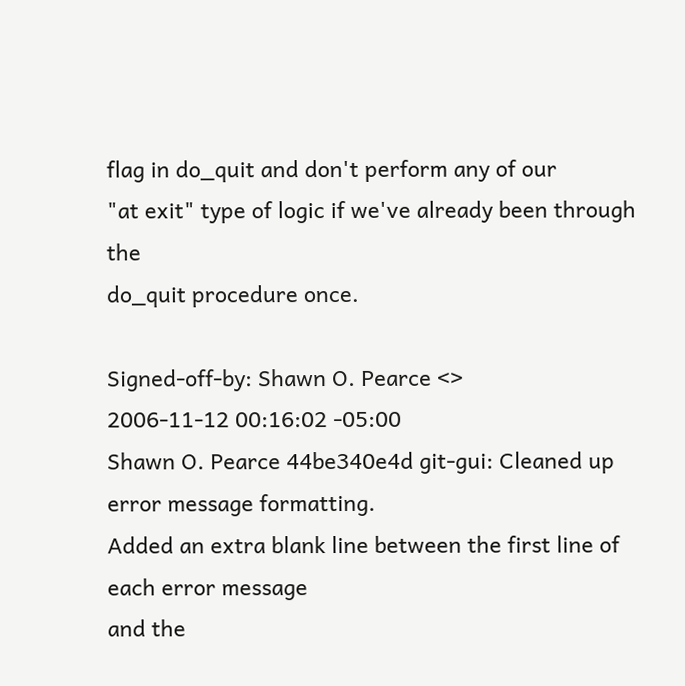flag in do_quit and don't perform any of our
"at exit" type of logic if we've already been through the
do_quit procedure once.

Signed-off-by: Shawn O. Pearce <>
2006-11-12 00:16:02 -05:00
Shawn O. Pearce 44be340e4d git-gui: Cleaned up error message formatting.
Added an extra blank line between the first line of each error message
and the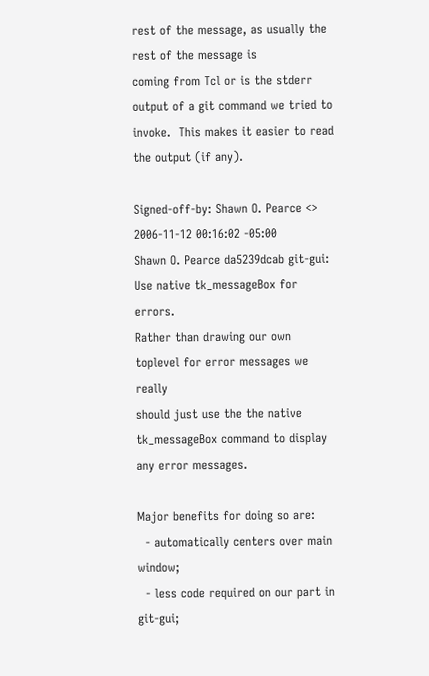rest of the message, as usually the rest of the message is
coming from Tcl or is the stderr output of a git command we tried to
invoke.  This makes it easier to read the output (if any).

Signed-off-by: Shawn O. Pearce <>
2006-11-12 00:16:02 -05:00
Shawn O. Pearce da5239dcab git-gui: Use native tk_messageBox for errors.
Rather than drawing our own toplevel for error messages we really
should just use the the native tk_messageBox command to display
any error messages.

Major benefits for doing so are:
  - automatically centers over main window;
  - less code required on our part in git-gui;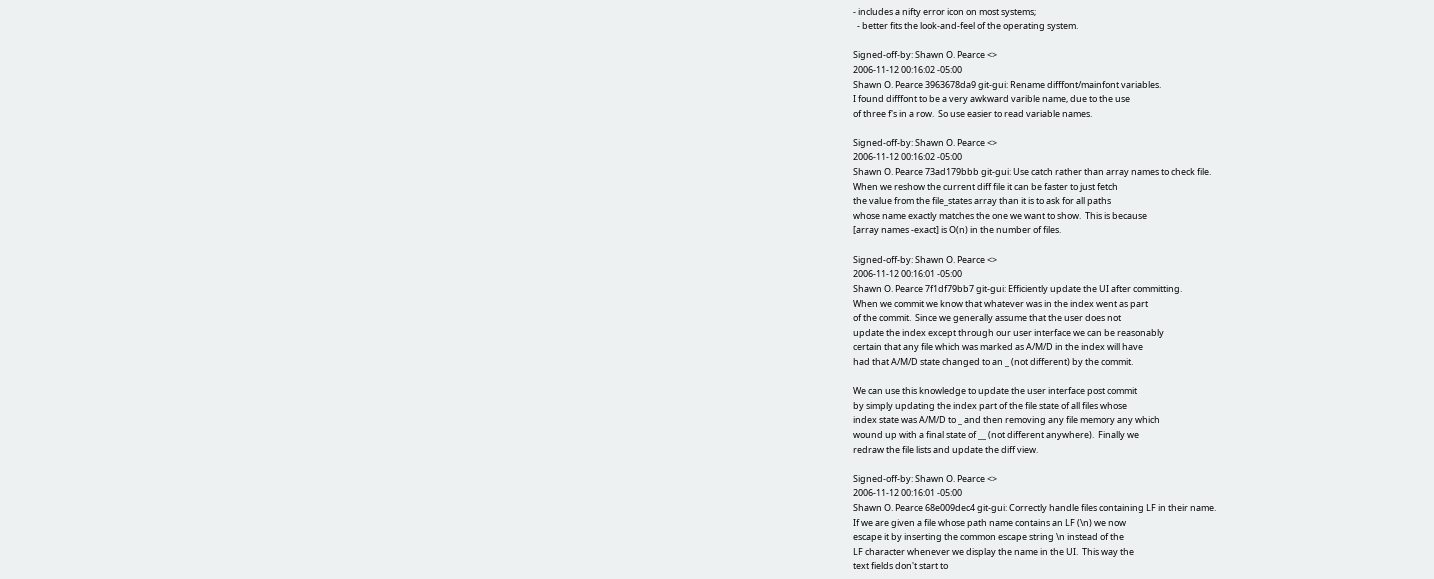- includes a nifty error icon on most systems;
  - better fits the look-and-feel of the operating system.

Signed-off-by: Shawn O. Pearce <>
2006-11-12 00:16:02 -05:00
Shawn O. Pearce 3963678da9 git-gui: Rename difffont/mainfont variables.
I found difffont to be a very awkward varible name, due to the use
of three f's in a row.  So use easier to read variable names.

Signed-off-by: Shawn O. Pearce <>
2006-11-12 00:16:02 -05:00
Shawn O. Pearce 73ad179bbb git-gui: Use catch rather than array names to check file.
When we reshow the current diff file it can be faster to just fetch
the value from the file_states array than it is to ask for all paths
whose name exactly matches the one we want to show.  This is because
[array names -exact] is O(n) in the number of files.

Signed-off-by: Shawn O. Pearce <>
2006-11-12 00:16:01 -05:00
Shawn O. Pearce 7f1df79bb7 git-gui: Efficiently update the UI after committing.
When we commit we know that whatever was in the index went as part
of the commit.  Since we generally assume that the user does not
update the index except through our user interface we can be reasonably
certain that any file which was marked as A/M/D in the index will have
had that A/M/D state changed to an _ (not different) by the commit.

We can use this knowledge to update the user interface post commit
by simply updating the index part of the file state of all files whose
index state was A/M/D to _ and then removing any file memory any which
wound up with a final state of __ (not different anywhere).  Finally we
redraw the file lists and update the diff view.

Signed-off-by: Shawn O. Pearce <>
2006-11-12 00:16:01 -05:00
Shawn O. Pearce 68e009dec4 git-gui: Correctly handle files containing LF in their name.
If we are given a file whose path name contains an LF (\n) we now
escape it by inserting the common escape string \n instead of the
LF character whenever we display the name in the UI.  This way the
text fields don't start to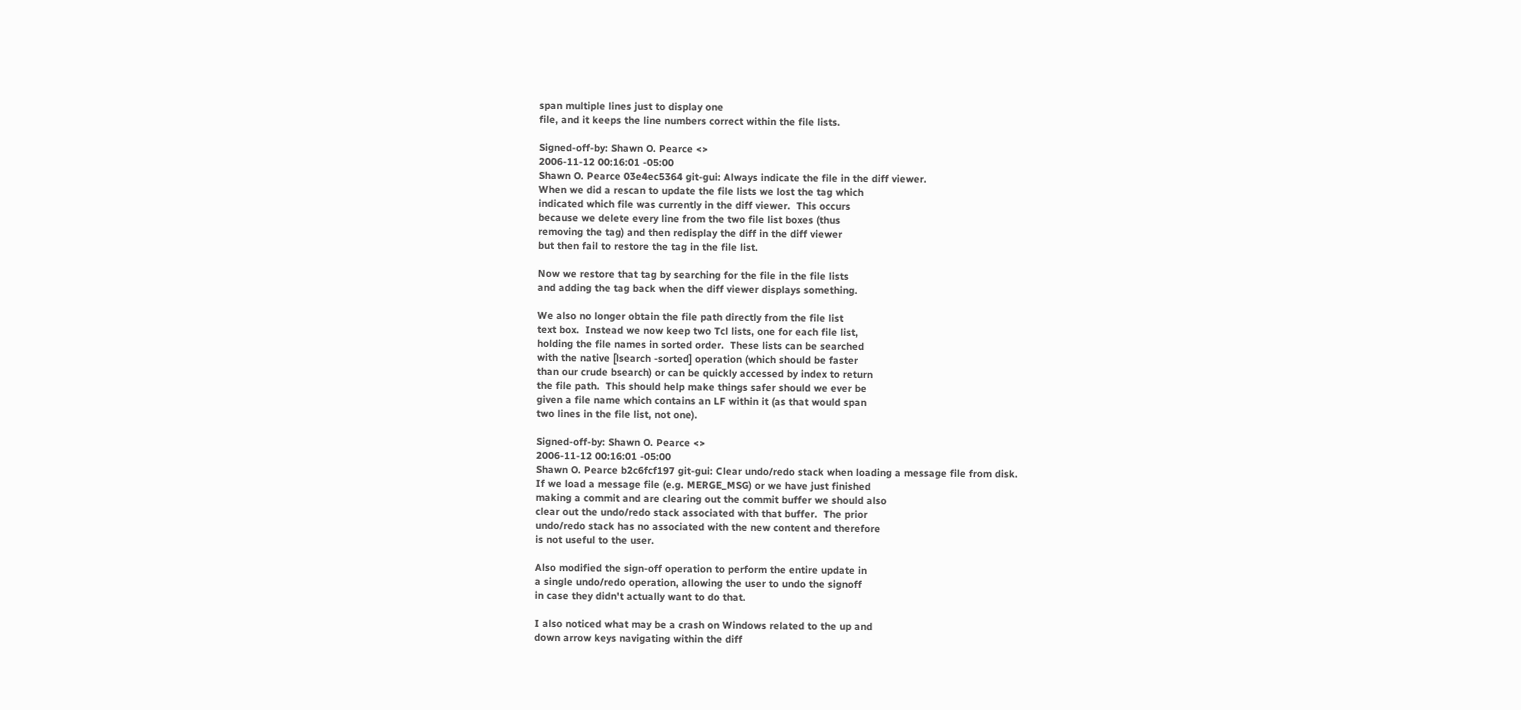span multiple lines just to display one
file, and it keeps the line numbers correct within the file lists.

Signed-off-by: Shawn O. Pearce <>
2006-11-12 00:16:01 -05:00
Shawn O. Pearce 03e4ec5364 git-gui: Always indicate the file in the diff viewer.
When we did a rescan to update the file lists we lost the tag which
indicated which file was currently in the diff viewer.  This occurs
because we delete every line from the two file list boxes (thus
removing the tag) and then redisplay the diff in the diff viewer
but then fail to restore the tag in the file list.

Now we restore that tag by searching for the file in the file lists
and adding the tag back when the diff viewer displays something.

We also no longer obtain the file path directly from the file list
text box.  Instead we now keep two Tcl lists, one for each file list,
holding the file names in sorted order.  These lists can be searched
with the native [lsearch -sorted] operation (which should be faster
than our crude bsearch) or can be quickly accessed by index to return
the file path.  This should help make things safer should we ever be
given a file name which contains an LF within it (as that would span
two lines in the file list, not one).

Signed-off-by: Shawn O. Pearce <>
2006-11-12 00:16:01 -05:00
Shawn O. Pearce b2c6fcf197 git-gui: Clear undo/redo stack when loading a message file from disk.
If we load a message file (e.g. MERGE_MSG) or we have just finished
making a commit and are clearing out the commit buffer we should also
clear out the undo/redo stack associated with that buffer.  The prior
undo/redo stack has no associated with the new content and therefore
is not useful to the user.

Also modified the sign-off operation to perform the entire update in
a single undo/redo operation, allowing the user to undo the signoff
in case they didn't actually want to do that.

I also noticed what may be a crash on Windows related to the up and
down arrow keys navigating within the diff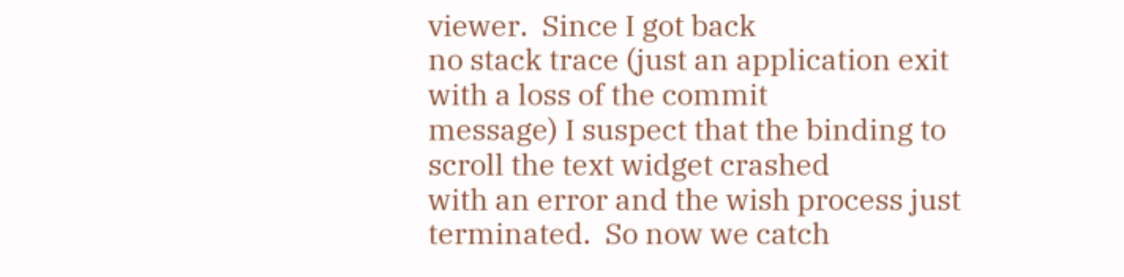viewer.  Since I got back
no stack trace (just an application exit with a loss of the commit
message) I suspect that the binding to scroll the text widget crashed
with an error and the wish process just terminated.  So now we catch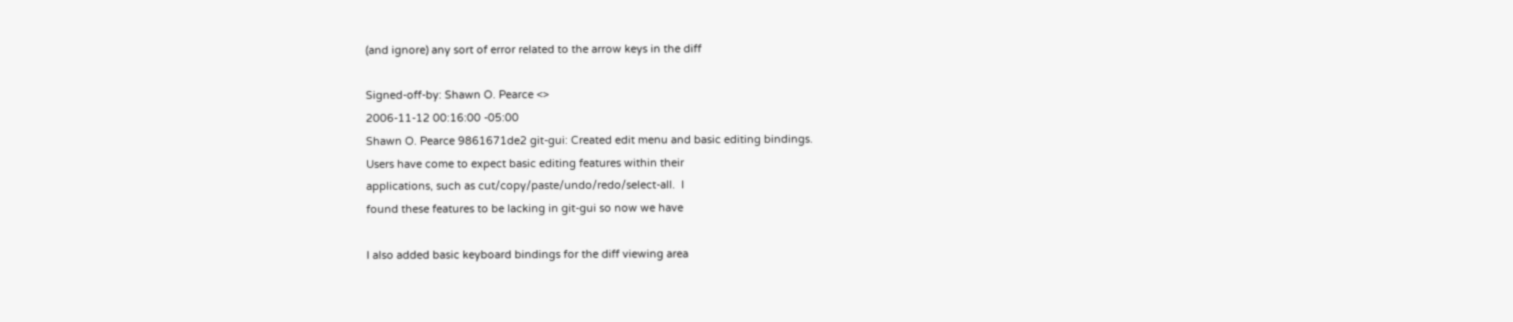(and ignore) any sort of error related to the arrow keys in the diff

Signed-off-by: Shawn O. Pearce <>
2006-11-12 00:16:00 -05:00
Shawn O. Pearce 9861671de2 git-gui: Created edit menu and basic editing bindings.
Users have come to expect basic editing features within their
applications, such as cut/copy/paste/undo/redo/select-all.  I
found these features to be lacking in git-gui so now we have

I also added basic keyboard bindings for the diff viewing area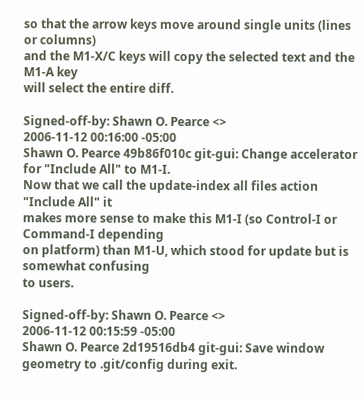so that the arrow keys move around single units (lines or columns)
and the M1-X/C keys will copy the selected text and the M1-A key
will select the entire diff.

Signed-off-by: Shawn O. Pearce <>
2006-11-12 00:16:00 -05:00
Shawn O. Pearce 49b86f010c git-gui: Change accelerator for "Include All" to M1-I.
Now that we call the update-index all files action "Include All" it
makes more sense to make this M1-I (so Control-I or Command-I depending
on platform) than M1-U, which stood for update but is somewhat confusing
to users.

Signed-off-by: Shawn O. Pearce <>
2006-11-12 00:15:59 -05:00
Shawn O. Pearce 2d19516db4 git-gui: Save window geometry to .git/config during exit.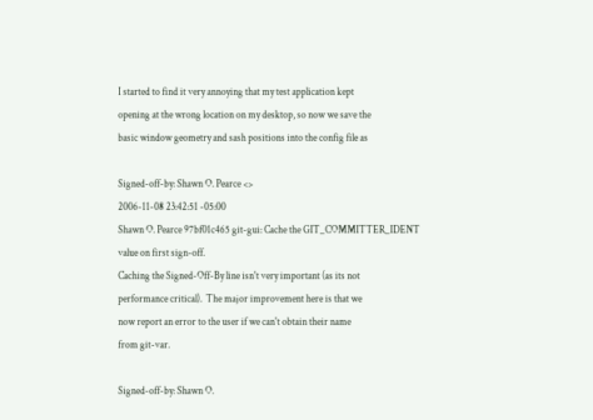I started to find it very annoying that my test application kept
opening at the wrong location on my desktop, so now we save the
basic window geometry and sash positions into the config file as

Signed-off-by: Shawn O. Pearce <>
2006-11-08 23:42:51 -05:00
Shawn O. Pearce 97bf01c465 git-gui: Cache the GIT_COMMITTER_IDENT value on first sign-off.
Caching the Signed-Off-By line isn't very important (as its not
performance critical).  The major improvement here is that we
now report an error to the user if we can't obtain their name
from git-var.

Signed-off-by: Shawn O.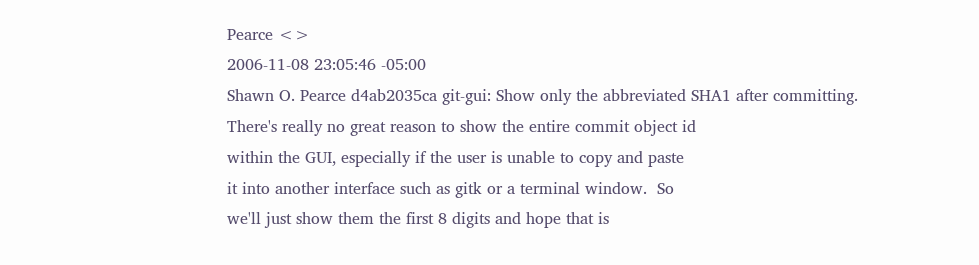Pearce <>
2006-11-08 23:05:46 -05:00
Shawn O. Pearce d4ab2035ca git-gui: Show only the abbreviated SHA1 after committing.
There's really no great reason to show the entire commit object id
within the GUI, especially if the user is unable to copy and paste
it into another interface such as gitk or a terminal window.  So
we'll just show them the first 8 digits and hope that is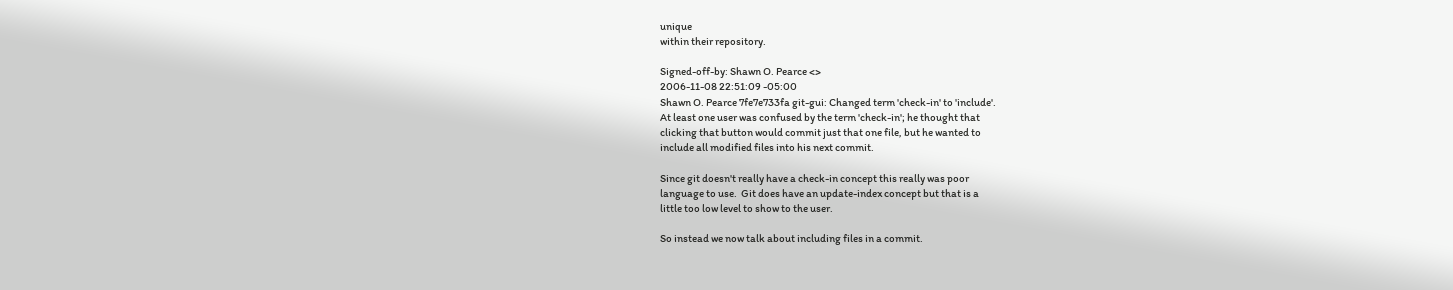unique
within their repository.

Signed-off-by: Shawn O. Pearce <>
2006-11-08 22:51:09 -05:00
Shawn O. Pearce 7fe7e733fa git-gui: Changed term 'check-in' to 'include'.
At least one user was confused by the term 'check-in'; he thought that
clicking that button would commit just that one file, but he wanted to
include all modified files into his next commit.

Since git doesn't really have a check-in concept this really was poor
language to use.  Git does have an update-index concept but that is a
little too low level to show to the user.

So instead we now talk about including files in a commit.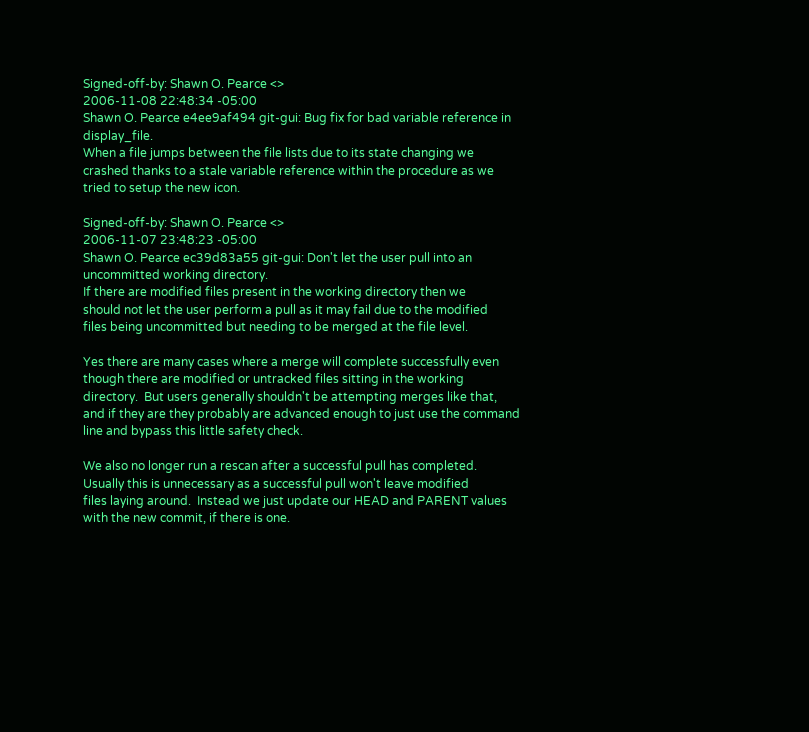Signed-off-by: Shawn O. Pearce <>
2006-11-08 22:48:34 -05:00
Shawn O. Pearce e4ee9af494 git-gui: Bug fix for bad variable reference in display_file.
When a file jumps between the file lists due to its state changing we
crashed thanks to a stale variable reference within the procedure as we
tried to setup the new icon.

Signed-off-by: Shawn O. Pearce <>
2006-11-07 23:48:23 -05:00
Shawn O. Pearce ec39d83a55 git-gui: Don't let the user pull into an uncommitted working directory.
If there are modified files present in the working directory then we
should not let the user perform a pull as it may fail due to the modified
files being uncommitted but needing to be merged at the file level.

Yes there are many cases where a merge will complete successfully even
though there are modified or untracked files sitting in the working
directory.  But users generally shouldn't be attempting merges like that,
and if they are they probably are advanced enough to just use the command
line and bypass this little safety check.

We also no longer run a rescan after a successful pull has completed.
Usually this is unnecessary as a successful pull won't leave modified
files laying around.  Instead we just update our HEAD and PARENT values
with the new commit, if there is one.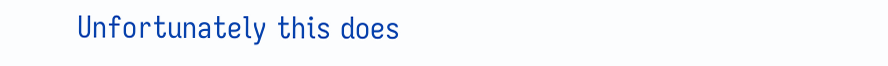Unfortunately this does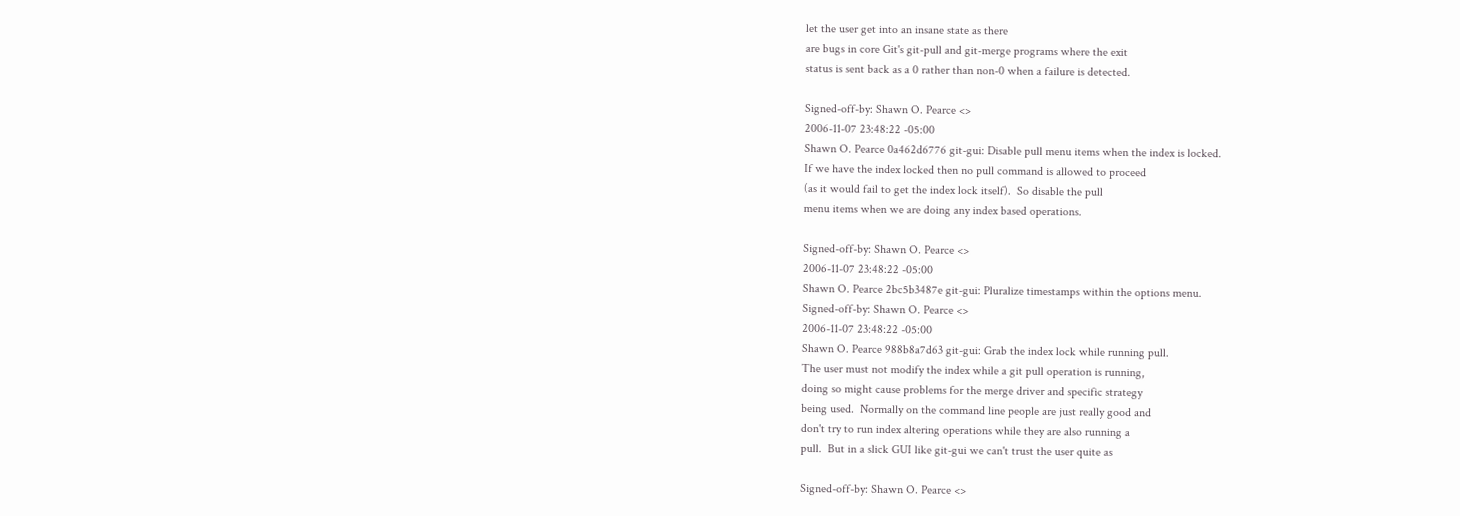let the user get into an insane state as there
are bugs in core Git's git-pull and git-merge programs where the exit
status is sent back as a 0 rather than non-0 when a failure is detected.

Signed-off-by: Shawn O. Pearce <>
2006-11-07 23:48:22 -05:00
Shawn O. Pearce 0a462d6776 git-gui: Disable pull menu items when the index is locked.
If we have the index locked then no pull command is allowed to proceed
(as it would fail to get the index lock itself).  So disable the pull
menu items when we are doing any index based operations.

Signed-off-by: Shawn O. Pearce <>
2006-11-07 23:48:22 -05:00
Shawn O. Pearce 2bc5b3487e git-gui: Pluralize timestamps within the options menu.
Signed-off-by: Shawn O. Pearce <>
2006-11-07 23:48:22 -05:00
Shawn O. Pearce 988b8a7d63 git-gui: Grab the index lock while running pull.
The user must not modify the index while a git pull operation is running,
doing so might cause problems for the merge driver and specific strategy
being used.  Normally on the command line people are just really good and
don't try to run index altering operations while they are also running a
pull.  But in a slick GUI like git-gui we can't trust the user quite as

Signed-off-by: Shawn O. Pearce <>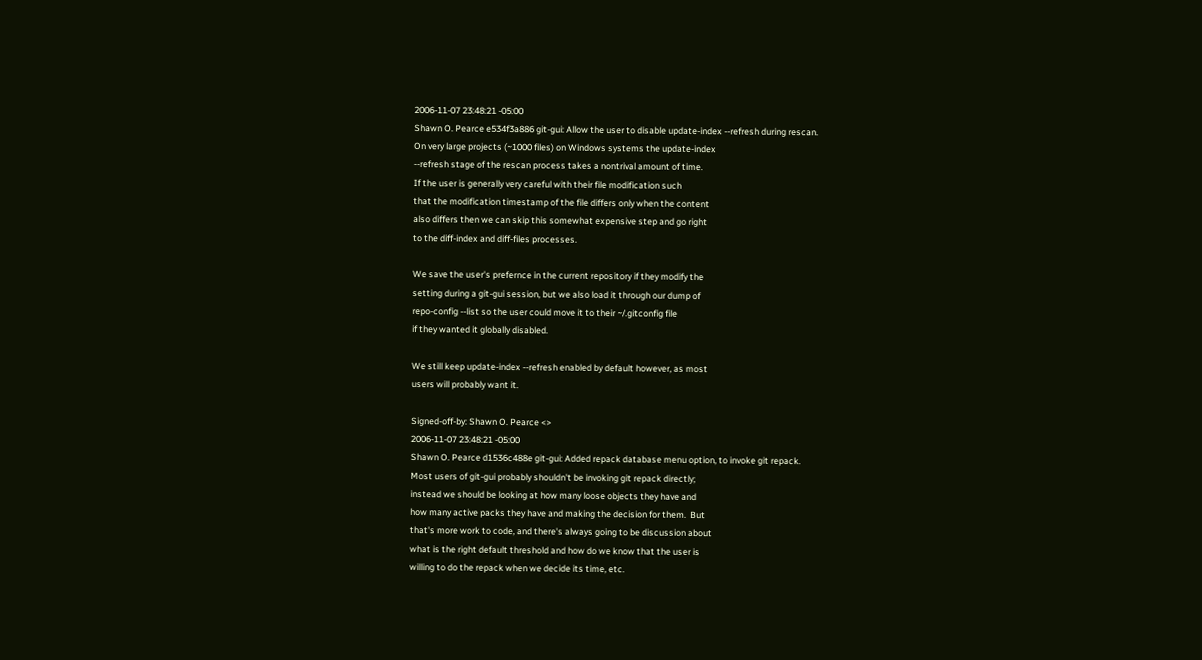2006-11-07 23:48:21 -05:00
Shawn O. Pearce e534f3a886 git-gui: Allow the user to disable update-index --refresh during rescan.
On very large projects (~1000 files) on Windows systems the update-index
--refresh stage of the rescan process takes a nontrival amount of time.
If the user is generally very careful with their file modification such
that the modification timestamp of the file differs only when the content
also differs then we can skip this somewhat expensive step and go right
to the diff-index and diff-files processes.

We save the user's prefernce in the current repository if they modify the
setting during a git-gui session, but we also load it through our dump of
repo-config --list so the user could move it to their ~/.gitconfig file
if they wanted it globally disabled.

We still keep update-index --refresh enabled by default however, as most
users will probably want it.

Signed-off-by: Shawn O. Pearce <>
2006-11-07 23:48:21 -05:00
Shawn O. Pearce d1536c488e git-gui: Added repack database menu option, to invoke git repack.
Most users of git-gui probably shouldn't be invoking git repack directly;
instead we should be looking at how many loose objects they have and
how many active packs they have and making the decision for them.  But
that's more work to code, and there's always going to be discussion about
what is the right default threshold and how do we know that the user is
willing to do the repack when we decide its time, etc.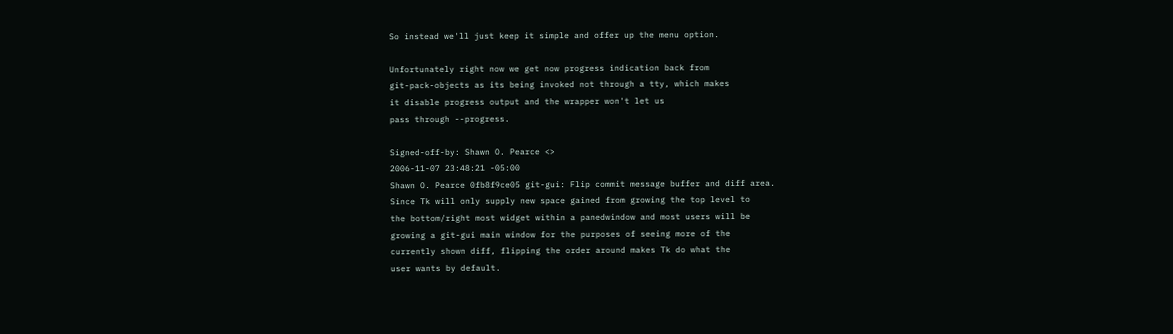So instead we'll just keep it simple and offer up the menu option.

Unfortunately right now we get now progress indication back from
git-pack-objects as its being invoked not through a tty, which makes
it disable progress output and the wrapper won't let us
pass through --progress.

Signed-off-by: Shawn O. Pearce <>
2006-11-07 23:48:21 -05:00
Shawn O. Pearce 0fb8f9ce05 git-gui: Flip commit message buffer and diff area.
Since Tk will only supply new space gained from growing the top level to
the bottom/right most widget within a panedwindow and most users will be
growing a git-gui main window for the purposes of seeing more of the
currently shown diff, flipping the order around makes Tk do what the
user wants by default.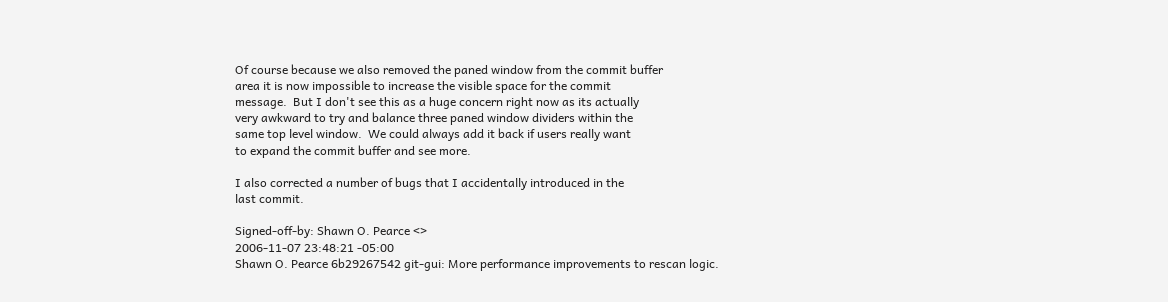Of course because we also removed the paned window from the commit buffer
area it is now impossible to increase the visible space for the commit
message.  But I don't see this as a huge concern right now as its actually
very awkward to try and balance three paned window dividers within the
same top level window.  We could always add it back if users really want
to expand the commit buffer and see more.

I also corrected a number of bugs that I accidentally introduced in the
last commit.

Signed-off-by: Shawn O. Pearce <>
2006-11-07 23:48:21 -05:00
Shawn O. Pearce 6b29267542 git-gui: More performance improvements to rescan logic.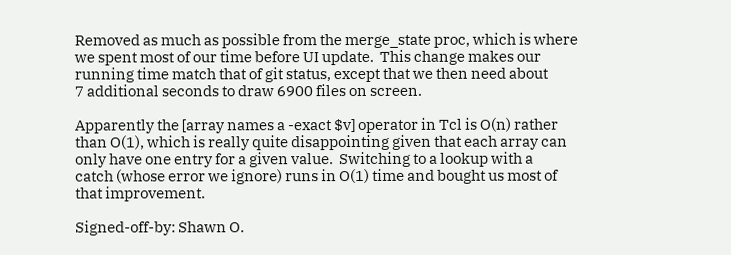Removed as much as possible from the merge_state proc, which is where
we spent most of our time before UI update.  This change makes our
running time match that of git status, except that we then need about
7 additional seconds to draw 6900 files on screen.

Apparently the [array names a -exact $v] operator in Tcl is O(n) rather
than O(1), which is really quite disappointing given that each array can
only have one entry for a given value.  Switching to a lookup with a
catch (whose error we ignore) runs in O(1) time and bought us most of
that improvement.

Signed-off-by: Shawn O.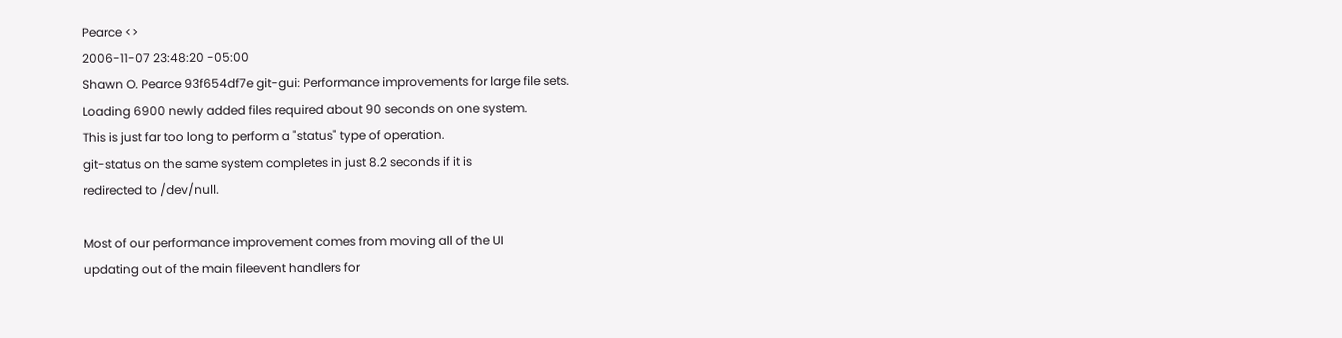Pearce <>
2006-11-07 23:48:20 -05:00
Shawn O. Pearce 93f654df7e git-gui: Performance improvements for large file sets.
Loading 6900 newly added files required about 90 seconds on one system.
This is just far too long to perform a "status" type of operation.
git-status on the same system completes in just 8.2 seconds if it is
redirected to /dev/null.

Most of our performance improvement comes from moving all of the UI
updating out of the main fileevent handlers for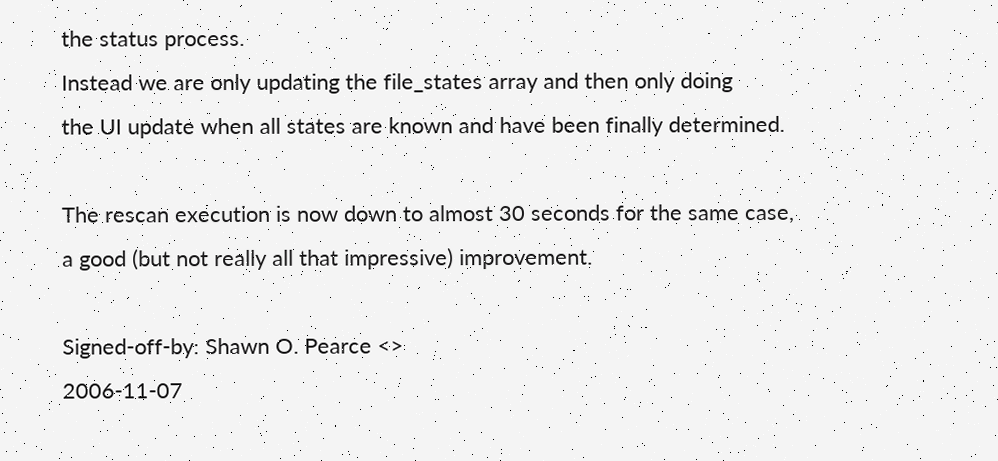the status process.
Instead we are only updating the file_states array and then only doing
the UI update when all states are known and have been finally determined.

The rescan execution is now down to almost 30 seconds for the same case,
a good (but not really all that impressive) improvement.

Signed-off-by: Shawn O. Pearce <>
2006-11-07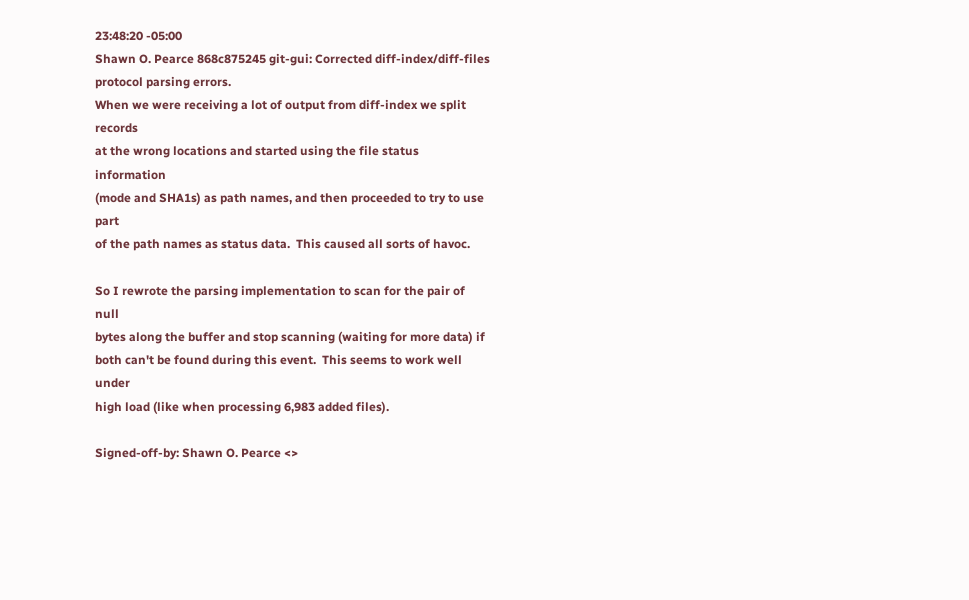23:48:20 -05:00
Shawn O. Pearce 868c875245 git-gui: Corrected diff-index/diff-files protocol parsing errors.
When we were receiving a lot of output from diff-index we split records
at the wrong locations and started using the file status information
(mode and SHA1s) as path names, and then proceeded to try to use part
of the path names as status data.  This caused all sorts of havoc.

So I rewrote the parsing implementation to scan for the pair of null
bytes along the buffer and stop scanning (waiting for more data) if
both can't be found during this event.  This seems to work well under
high load (like when processing 6,983 added files).

Signed-off-by: Shawn O. Pearce <>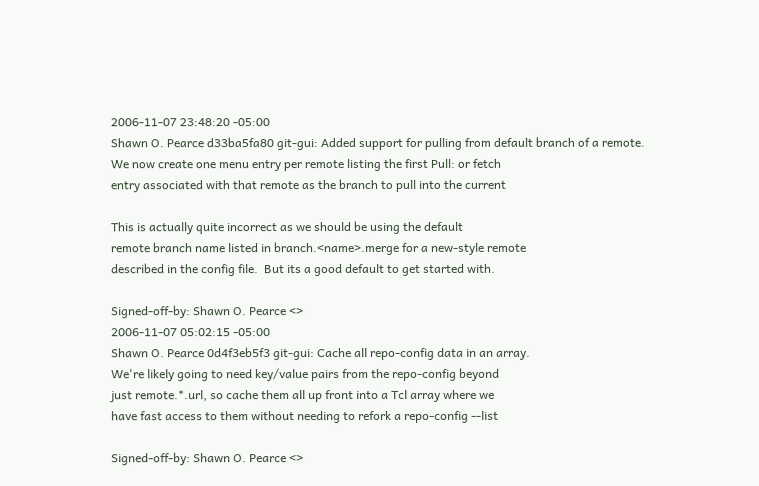2006-11-07 23:48:20 -05:00
Shawn O. Pearce d33ba5fa80 git-gui: Added support for pulling from default branch of a remote.
We now create one menu entry per remote listing the first Pull: or fetch
entry associated with that remote as the branch to pull into the current

This is actually quite incorrect as we should be using the default
remote branch name listed in branch.<name>.merge for a new-style remote
described in the config file.  But its a good default to get started with.

Signed-off-by: Shawn O. Pearce <>
2006-11-07 05:02:15 -05:00
Shawn O. Pearce 0d4f3eb5f3 git-gui: Cache all repo-config data in an array.
We're likely going to need key/value pairs from the repo-config beyond
just remote.*.url, so cache them all up front into a Tcl array where we
have fast access to them without needing to refork a repo-config --list

Signed-off-by: Shawn O. Pearce <>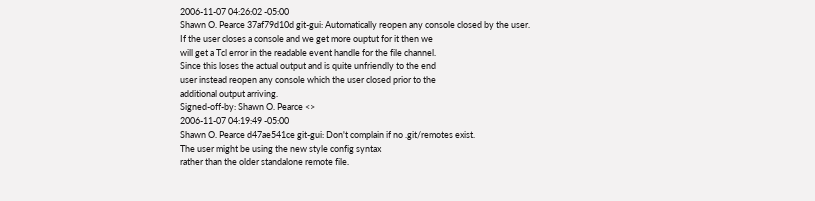2006-11-07 04:26:02 -05:00
Shawn O. Pearce 37af79d10d git-gui: Automatically reopen any console closed by the user.
If the user closes a console and we get more ouptut for it then we
will get a Tcl error in the readable event handle for the file channel.
Since this loses the actual output and is quite unfriendly to the end
user instead reopen any console which the user closed prior to the
additional output arriving.
Signed-off-by: Shawn O. Pearce <>
2006-11-07 04:19:49 -05:00
Shawn O. Pearce d47ae541ce git-gui: Don't complain if no .git/remotes exist.
The user might be using the new style config syntax
rather than the older standalone remote file.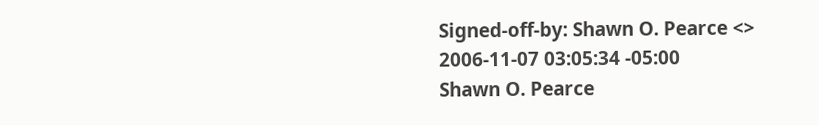Signed-off-by: Shawn O. Pearce <>
2006-11-07 03:05:34 -05:00
Shawn O. Pearce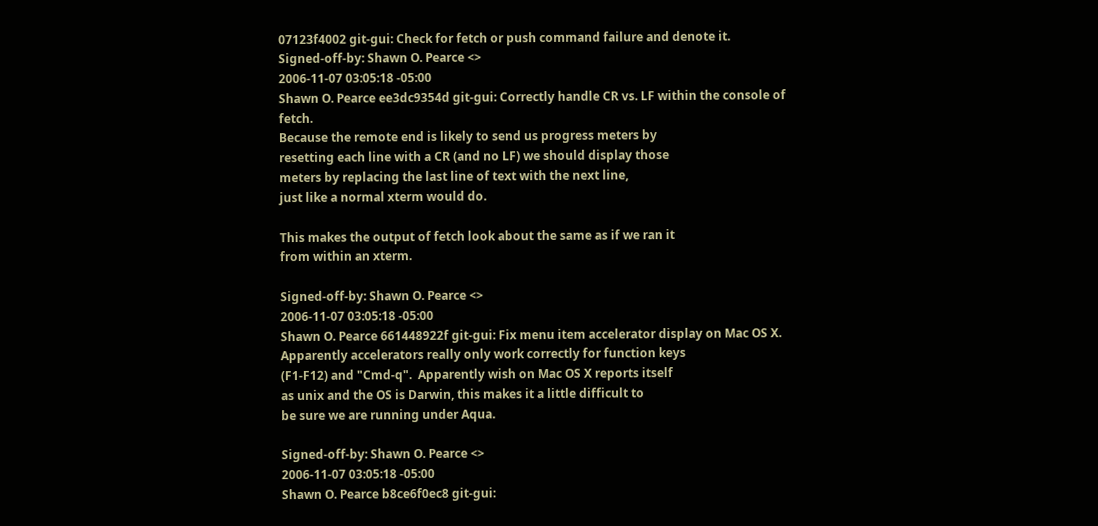07123f4002 git-gui: Check for fetch or push command failure and denote it.
Signed-off-by: Shawn O. Pearce <>
2006-11-07 03:05:18 -05:00
Shawn O. Pearce ee3dc9354d git-gui: Correctly handle CR vs. LF within the console of fetch.
Because the remote end is likely to send us progress meters by
resetting each line with a CR (and no LF) we should display those
meters by replacing the last line of text with the next line,
just like a normal xterm would do.

This makes the output of fetch look about the same as if we ran it
from within an xterm.

Signed-off-by: Shawn O. Pearce <>
2006-11-07 03:05:18 -05:00
Shawn O. Pearce 661448922f git-gui: Fix menu item accelerator display on Mac OS X.
Apparently accelerators really only work correctly for function keys
(F1-F12) and "Cmd-q".  Apparently wish on Mac OS X reports itself
as unix and the OS is Darwin, this makes it a little difficult to
be sure we are running under Aqua.

Signed-off-by: Shawn O. Pearce <>
2006-11-07 03:05:18 -05:00
Shawn O. Pearce b8ce6f0ec8 git-gui: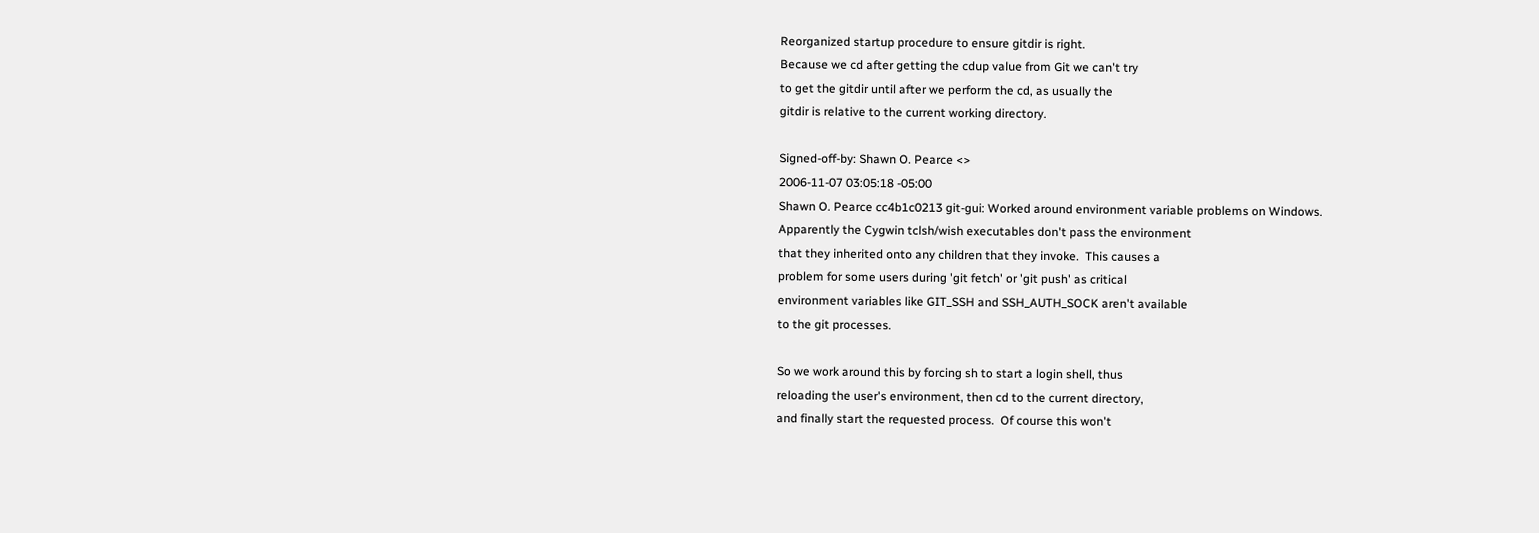Reorganized startup procedure to ensure gitdir is right.
Because we cd after getting the cdup value from Git we can't try
to get the gitdir until after we perform the cd, as usually the
gitdir is relative to the current working directory.

Signed-off-by: Shawn O. Pearce <>
2006-11-07 03:05:18 -05:00
Shawn O. Pearce cc4b1c0213 git-gui: Worked around environment variable problems on Windows.
Apparently the Cygwin tclsh/wish executables don't pass the environment
that they inherited onto any children that they invoke.  This causes a
problem for some users during 'git fetch' or 'git push' as critical
environment variables like GIT_SSH and SSH_AUTH_SOCK aren't available
to the git processes.

So we work around this by forcing sh to start a login shell, thus
reloading the user's environment, then cd to the current directory,
and finally start the requested process.  Of course this won't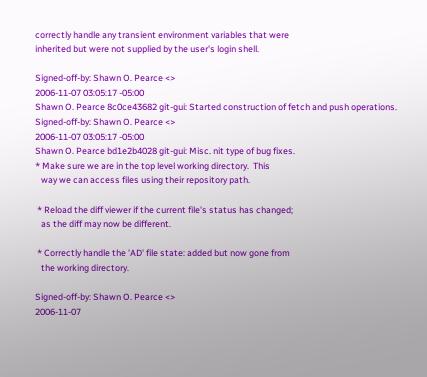correctly handle any transient environment variables that were
inherited but were not supplied by the user's login shell.

Signed-off-by: Shawn O. Pearce <>
2006-11-07 03:05:17 -05:00
Shawn O. Pearce 8c0ce43682 git-gui: Started construction of fetch and push operations.
Signed-off-by: Shawn O. Pearce <>
2006-11-07 03:05:17 -05:00
Shawn O. Pearce bd1e2b4028 git-gui: Misc. nit type of bug fixes.
* Make sure we are in the top level working directory.  This
   way we can access files using their repository path.

 * Reload the diff viewer if the current file's status has changed;
   as the diff may now be different.

 * Correctly handle the 'AD' file state: added but now gone from
   the working directory.

Signed-off-by: Shawn O. Pearce <>
2006-11-07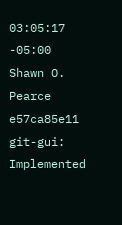03:05:17 -05:00
Shawn O. Pearce e57ca85e11 git-gui: Implemented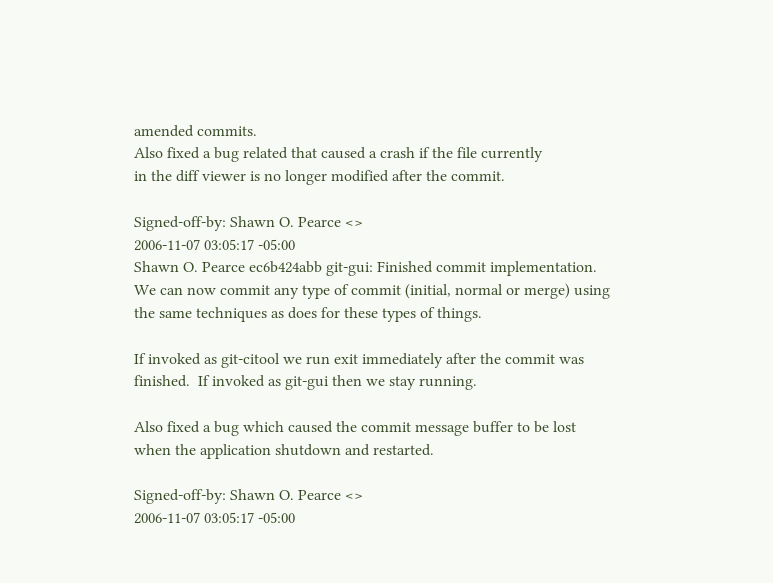amended commits.
Also fixed a bug related that caused a crash if the file currently
in the diff viewer is no longer modified after the commit.

Signed-off-by: Shawn O. Pearce <>
2006-11-07 03:05:17 -05:00
Shawn O. Pearce ec6b424abb git-gui: Finished commit implementation.
We can now commit any type of commit (initial, normal or merge) using
the same techniques as does for these types of things.

If invoked as git-citool we run exit immediately after the commit was
finished.  If invoked as git-gui then we stay running.

Also fixed a bug which caused the commit message buffer to be lost
when the application shutdown and restarted.

Signed-off-by: Shawn O. Pearce <>
2006-11-07 03:05:17 -05:00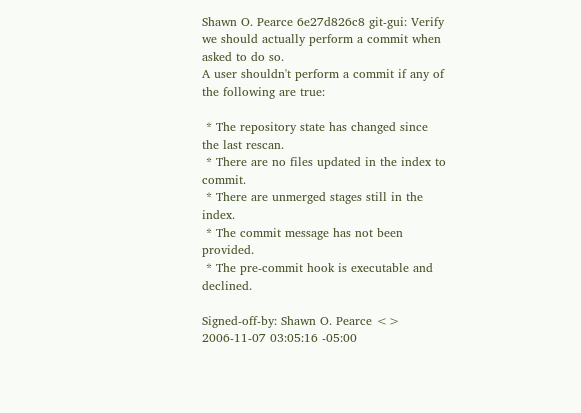Shawn O. Pearce 6e27d826c8 git-gui: Verify we should actually perform a commit when asked to do so.
A user shouldn't perform a commit if any of the following are true:

 * The repository state has changed since the last rescan.
 * There are no files updated in the index to commit.
 * There are unmerged stages still in the index.
 * The commit message has not been provided.
 * The pre-commit hook is executable and declined.

Signed-off-by: Shawn O. Pearce <>
2006-11-07 03:05:16 -05:00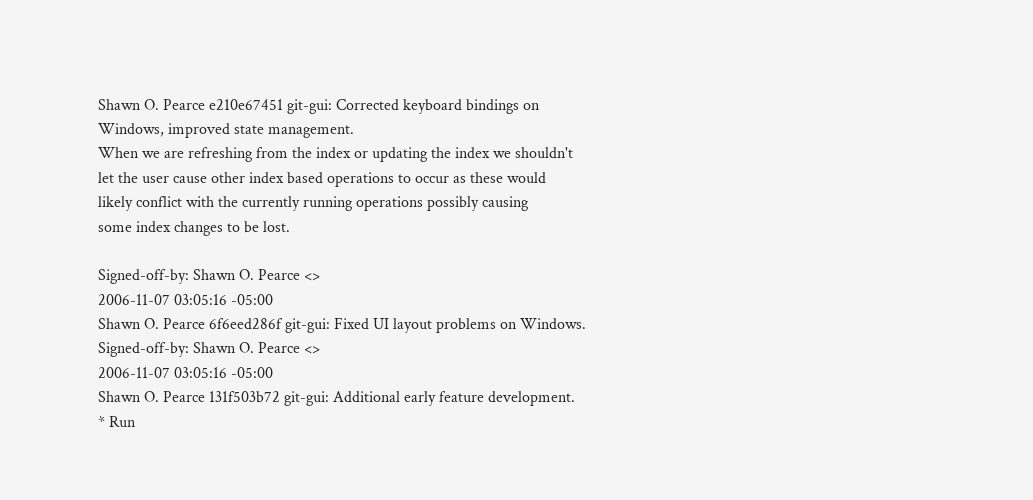Shawn O. Pearce e210e67451 git-gui: Corrected keyboard bindings on Windows, improved state management.
When we are refreshing from the index or updating the index we shouldn't
let the user cause other index based operations to occur as these would
likely conflict with the currently running operations possibly causing
some index changes to be lost.

Signed-off-by: Shawn O. Pearce <>
2006-11-07 03:05:16 -05:00
Shawn O. Pearce 6f6eed286f git-gui: Fixed UI layout problems on Windows.
Signed-off-by: Shawn O. Pearce <>
2006-11-07 03:05:16 -05:00
Shawn O. Pearce 131f503b72 git-gui: Additional early feature development.
* Run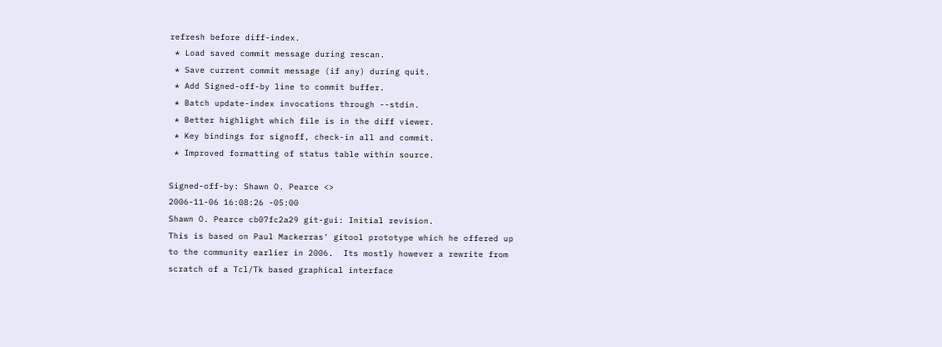refresh before diff-index.
 * Load saved commit message during rescan.
 * Save current commit message (if any) during quit.
 * Add Signed-off-by line to commit buffer.
 * Batch update-index invocations through --stdin.
 * Better highlight which file is in the diff viewer.
 * Key bindings for signoff, check-in all and commit.
 * Improved formatting of status table within source.

Signed-off-by: Shawn O. Pearce <>
2006-11-06 16:08:26 -05:00
Shawn O. Pearce cb07fc2a29 git-gui: Initial revision.
This is based on Paul Mackerras' gitool prototype which he offered up
to the community earlier in 2006.  Its mostly however a rewrite from
scratch of a Tcl/Tk based graphical interface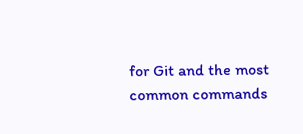for Git and the most
common commands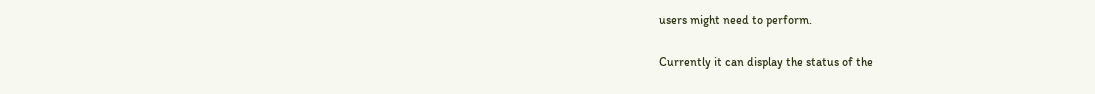users might need to perform.

Currently it can display the status of the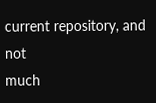current repository, and not
much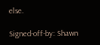else.

Signed-off-by: Shawn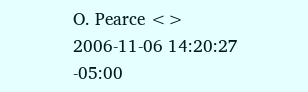O. Pearce <>
2006-11-06 14:20:27 -05:00